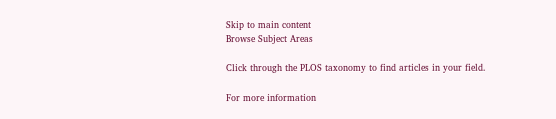Skip to main content
Browse Subject Areas

Click through the PLOS taxonomy to find articles in your field.

For more information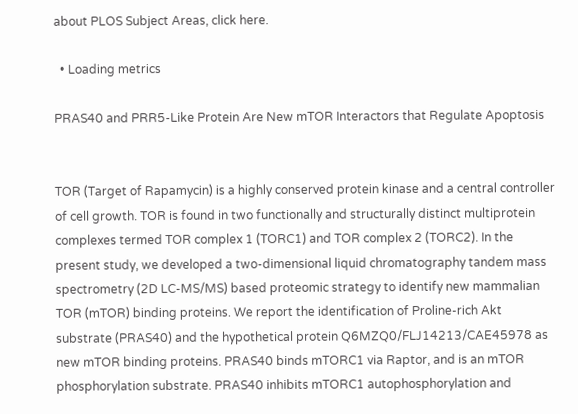about PLOS Subject Areas, click here.

  • Loading metrics

PRAS40 and PRR5-Like Protein Are New mTOR Interactors that Regulate Apoptosis


TOR (Target of Rapamycin) is a highly conserved protein kinase and a central controller of cell growth. TOR is found in two functionally and structurally distinct multiprotein complexes termed TOR complex 1 (TORC1) and TOR complex 2 (TORC2). In the present study, we developed a two-dimensional liquid chromatography tandem mass spectrometry (2D LC-MS/MS) based proteomic strategy to identify new mammalian TOR (mTOR) binding proteins. We report the identification of Proline-rich Akt substrate (PRAS40) and the hypothetical protein Q6MZQ0/FLJ14213/CAE45978 as new mTOR binding proteins. PRAS40 binds mTORC1 via Raptor, and is an mTOR phosphorylation substrate. PRAS40 inhibits mTORC1 autophosphorylation and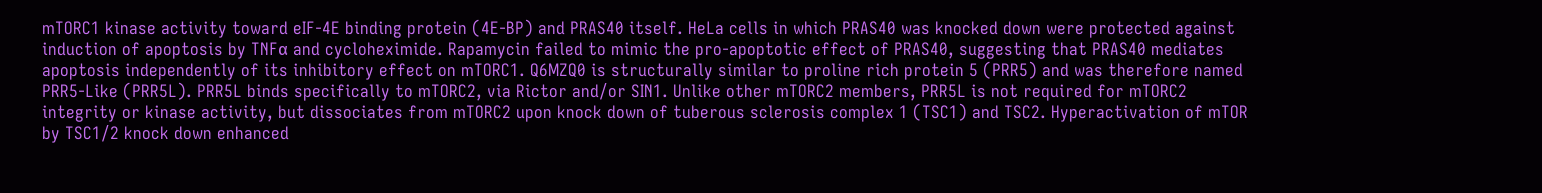mTORC1 kinase activity toward eIF-4E binding protein (4E-BP) and PRAS40 itself. HeLa cells in which PRAS40 was knocked down were protected against induction of apoptosis by TNFα and cycloheximide. Rapamycin failed to mimic the pro-apoptotic effect of PRAS40, suggesting that PRAS40 mediates apoptosis independently of its inhibitory effect on mTORC1. Q6MZQ0 is structurally similar to proline rich protein 5 (PRR5) and was therefore named PRR5-Like (PRR5L). PRR5L binds specifically to mTORC2, via Rictor and/or SIN1. Unlike other mTORC2 members, PRR5L is not required for mTORC2 integrity or kinase activity, but dissociates from mTORC2 upon knock down of tuberous sclerosis complex 1 (TSC1) and TSC2. Hyperactivation of mTOR by TSC1/2 knock down enhanced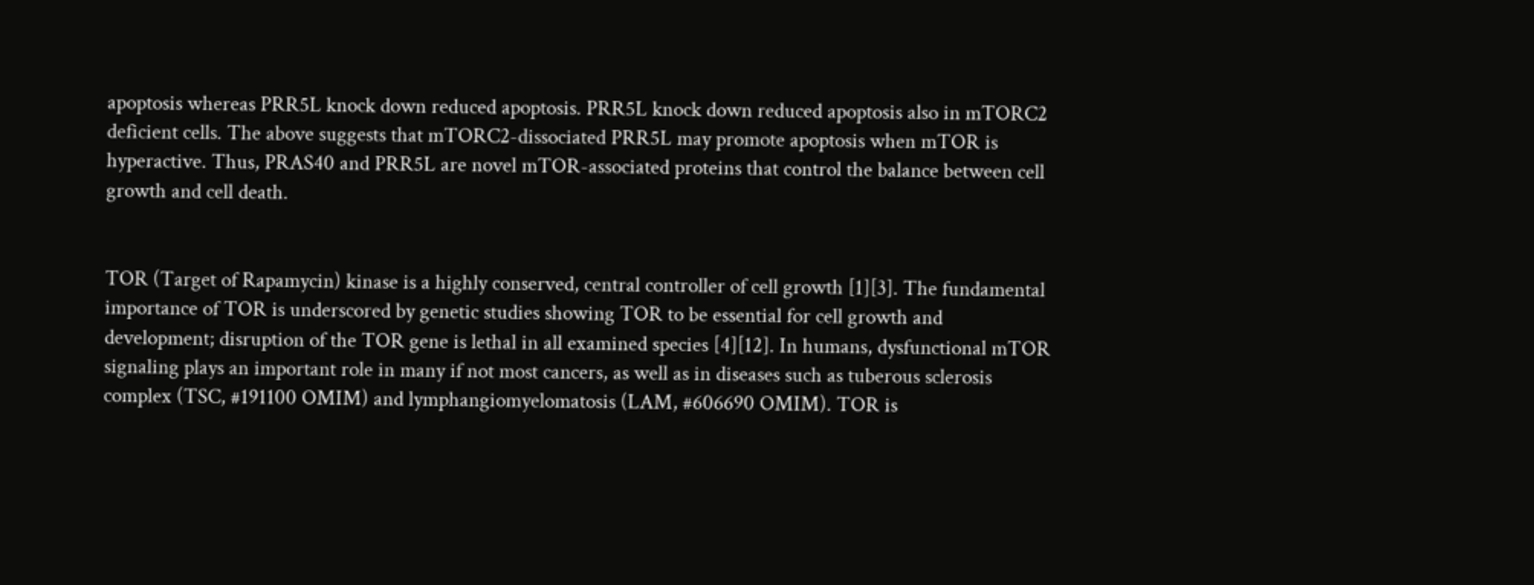apoptosis whereas PRR5L knock down reduced apoptosis. PRR5L knock down reduced apoptosis also in mTORC2 deficient cells. The above suggests that mTORC2-dissociated PRR5L may promote apoptosis when mTOR is hyperactive. Thus, PRAS40 and PRR5L are novel mTOR-associated proteins that control the balance between cell growth and cell death.


TOR (Target of Rapamycin) kinase is a highly conserved, central controller of cell growth [1][3]. The fundamental importance of TOR is underscored by genetic studies showing TOR to be essential for cell growth and development; disruption of the TOR gene is lethal in all examined species [4][12]. In humans, dysfunctional mTOR signaling plays an important role in many if not most cancers, as well as in diseases such as tuberous sclerosis complex (TSC, #191100 OMIM) and lymphangiomyelomatosis (LAM, #606690 OMIM). TOR is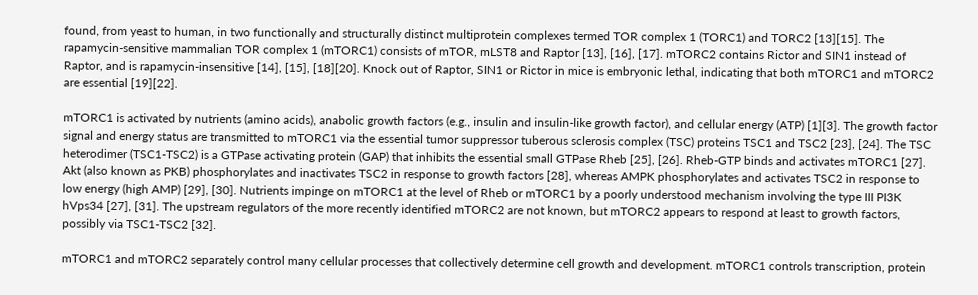found, from yeast to human, in two functionally and structurally distinct multiprotein complexes termed TOR complex 1 (TORC1) and TORC2 [13][15]. The rapamycin-sensitive mammalian TOR complex 1 (mTORC1) consists of mTOR, mLST8 and Raptor [13], [16], [17]. mTORC2 contains Rictor and SIN1 instead of Raptor, and is rapamycin-insensitive [14], [15], [18][20]. Knock out of Raptor, SIN1 or Rictor in mice is embryonic lethal, indicating that both mTORC1 and mTORC2 are essential [19][22].

mTORC1 is activated by nutrients (amino acids), anabolic growth factors (e.g., insulin and insulin-like growth factor), and cellular energy (ATP) [1][3]. The growth factor signal and energy status are transmitted to mTORC1 via the essential tumor suppressor tuberous sclerosis complex (TSC) proteins TSC1 and TSC2 [23], [24]. The TSC heterodimer (TSC1-TSC2) is a GTPase activating protein (GAP) that inhibits the essential small GTPase Rheb [25], [26]. Rheb-GTP binds and activates mTORC1 [27]. Akt (also known as PKB) phosphorylates and inactivates TSC2 in response to growth factors [28], whereas AMPK phosphorylates and activates TSC2 in response to low energy (high AMP) [29], [30]. Nutrients impinge on mTORC1 at the level of Rheb or mTORC1 by a poorly understood mechanism involving the type III PI3K hVps34 [27], [31]. The upstream regulators of the more recently identified mTORC2 are not known, but mTORC2 appears to respond at least to growth factors, possibly via TSC1-TSC2 [32].

mTORC1 and mTORC2 separately control many cellular processes that collectively determine cell growth and development. mTORC1 controls transcription, protein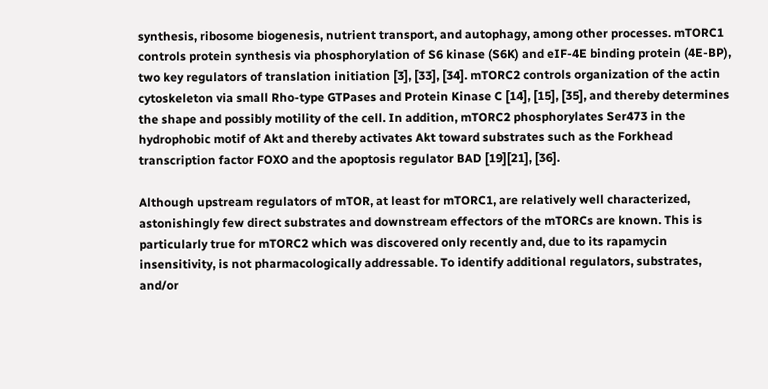synthesis, ribosome biogenesis, nutrient transport, and autophagy, among other processes. mTORC1 controls protein synthesis via phosphorylation of S6 kinase (S6K) and eIF-4E binding protein (4E-BP), two key regulators of translation initiation [3], [33], [34]. mTORC2 controls organization of the actin cytoskeleton via small Rho-type GTPases and Protein Kinase C [14], [15], [35], and thereby determines the shape and possibly motility of the cell. In addition, mTORC2 phosphorylates Ser473 in the hydrophobic motif of Akt and thereby activates Akt toward substrates such as the Forkhead transcription factor FOXO and the apoptosis regulator BAD [19][21], [36].

Although upstream regulators of mTOR, at least for mTORC1, are relatively well characterized, astonishingly few direct substrates and downstream effectors of the mTORCs are known. This is particularly true for mTORC2 which was discovered only recently and, due to its rapamycin insensitivity, is not pharmacologically addressable. To identify additional regulators, substrates, and/or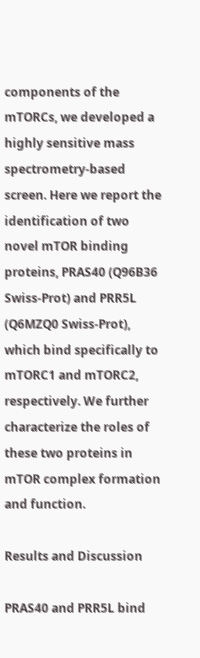components of the mTORCs, we developed a highly sensitive mass spectrometry-based screen. Here we report the identification of two novel mTOR binding proteins, PRAS40 (Q96B36 Swiss-Prot) and PRR5L (Q6MZQ0 Swiss-Prot), which bind specifically to mTORC1 and mTORC2, respectively. We further characterize the roles of these two proteins in mTOR complex formation and function.

Results and Discussion

PRAS40 and PRR5L bind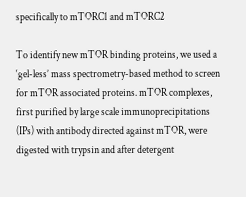specifically to mTORC1 and mTORC2

To identify new mTOR binding proteins, we used a ‘gel-less’ mass spectrometry-based method to screen for mTOR associated proteins. mTOR complexes, first purified by large scale immunoprecipitations (IPs) with antibody directed against mTOR, were digested with trypsin and after detergent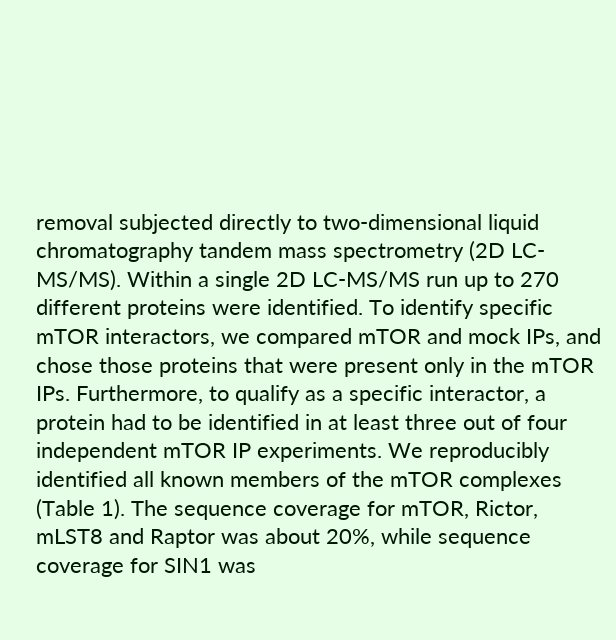removal subjected directly to two-dimensional liquid chromatography tandem mass spectrometry (2D LC-MS/MS). Within a single 2D LC-MS/MS run up to 270 different proteins were identified. To identify specific mTOR interactors, we compared mTOR and mock IPs, and chose those proteins that were present only in the mTOR IPs. Furthermore, to qualify as a specific interactor, a protein had to be identified in at least three out of four independent mTOR IP experiments. We reproducibly identified all known members of the mTOR complexes (Table 1). The sequence coverage for mTOR, Rictor, mLST8 and Raptor was about 20%, while sequence coverage for SIN1 was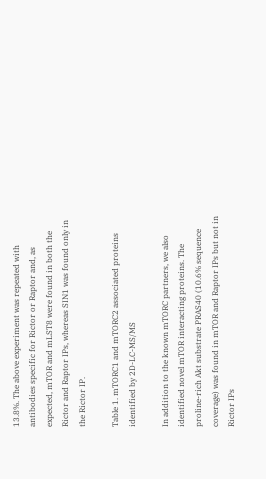13.8%. The above experiment was repeated with antibodies specific for Rictor or Raptor and, as expected, mTOR and mLST8 were found in both the Rictor and Raptor IPs, whereas SIN1 was found only in the Rictor IP.

Table 1. mTORC1 and mTORC2 associated proteins identified by 2D-LC-MS/MS

In addition to the known mTORC partners, we also identified novel mTOR interacting proteins. The proline-rich Akt substrate PRAS40 (10.6% sequence coverage) was found in mTOR and Raptor IPs but not in Rictor IPs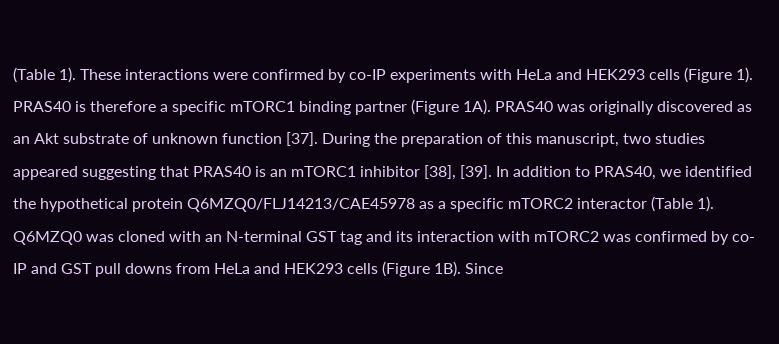(Table 1). These interactions were confirmed by co-IP experiments with HeLa and HEK293 cells (Figure 1). PRAS40 is therefore a specific mTORC1 binding partner (Figure 1A). PRAS40 was originally discovered as an Akt substrate of unknown function [37]. During the preparation of this manuscript, two studies appeared suggesting that PRAS40 is an mTORC1 inhibitor [38], [39]. In addition to PRAS40, we identified the hypothetical protein Q6MZQ0/FLJ14213/CAE45978 as a specific mTORC2 interactor (Table 1). Q6MZQ0 was cloned with an N-terminal GST tag and its interaction with mTORC2 was confirmed by co-IP and GST pull downs from HeLa and HEK293 cells (Figure 1B). Since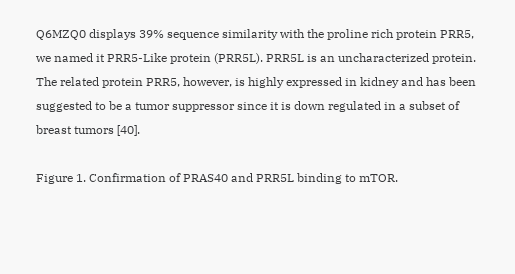Q6MZQ0 displays 39% sequence similarity with the proline rich protein PRR5, we named it PRR5-Like protein (PRR5L). PRR5L is an uncharacterized protein. The related protein PRR5, however, is highly expressed in kidney and has been suggested to be a tumor suppressor since it is down regulated in a subset of breast tumors [40].

Figure 1. Confirmation of PRAS40 and PRR5L binding to mTOR.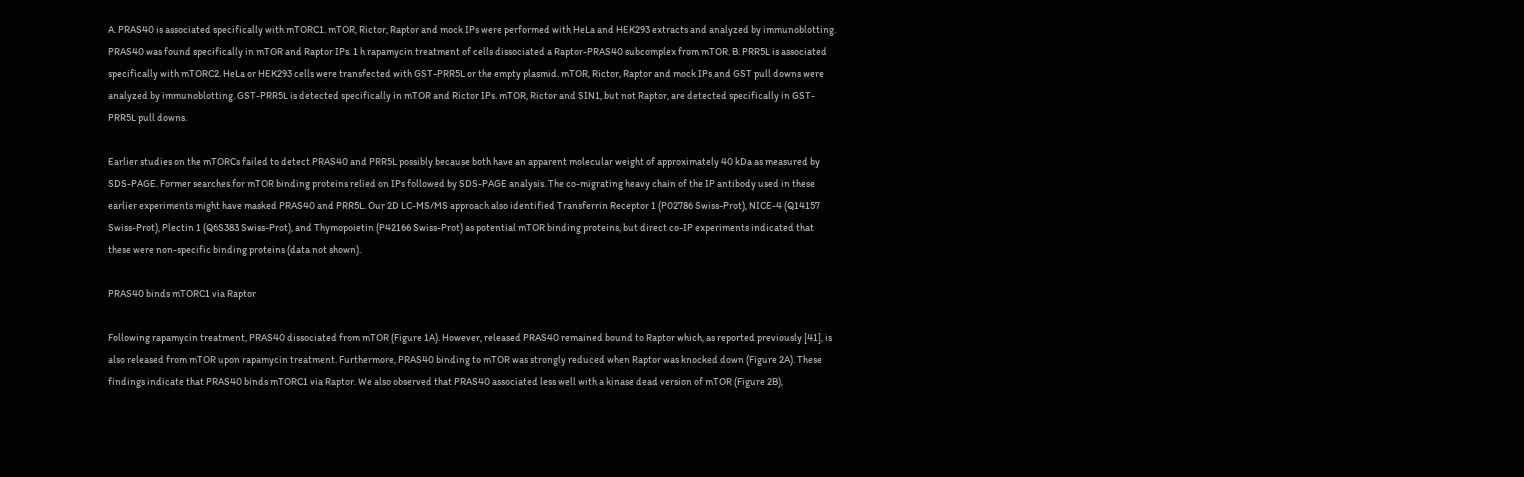A. PRAS40 is associated specifically with mTORC1. mTOR, Rictor, Raptor and mock IPs were performed with HeLa and HEK293 extracts and analyzed by immunoblotting. PRAS40 was found specifically in mTOR and Raptor IPs. 1 h rapamycin treatment of cells dissociated a Raptor-PRAS40 subcomplex from mTOR. B. PRR5L is associated specifically with mTORC2. HeLa or HEK293 cells were transfected with GST-PRR5L or the empty plasmid. mTOR, Rictor, Raptor and mock IPs and GST pull downs were analyzed by immunoblotting. GST-PRR5L is detected specifically in mTOR and Rictor IPs. mTOR, Rictor and SIN1, but not Raptor, are detected specifically in GST-PRR5L pull downs.

Earlier studies on the mTORCs failed to detect PRAS40 and PRR5L possibly because both have an apparent molecular weight of approximately 40 kDa as measured by SDS-PAGE. Former searches for mTOR binding proteins relied on IPs followed by SDS-PAGE analysis. The co-migrating heavy chain of the IP antibody used in these earlier experiments might have masked PRAS40 and PRR5L. Our 2D LC-MS/MS approach also identified Transferrin Receptor 1 (P02786 Swiss-Prot), NICE-4 (Q14157 Swiss-Prot), Plectin 1 (Q6S383 Swiss-Prot), and Thymopoietin (P42166 Swiss-Prot) as potential mTOR binding proteins, but direct co-IP experiments indicated that these were non-specific binding proteins (data not shown).

PRAS40 binds mTORC1 via Raptor

Following rapamycin treatment, PRAS40 dissociated from mTOR (Figure 1A). However, released PRAS40 remained bound to Raptor which, as reported previously [41], is also released from mTOR upon rapamycin treatment. Furthermore, PRAS40 binding to mTOR was strongly reduced when Raptor was knocked down (Figure 2A). These findings indicate that PRAS40 binds mTORC1 via Raptor. We also observed that PRAS40 associated less well with a kinase dead version of mTOR (Figure 2B),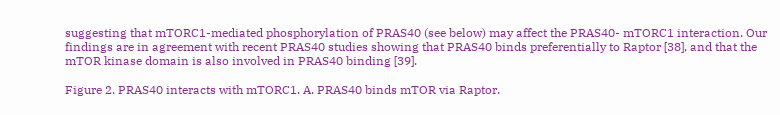suggesting that mTORC1-mediated phosphorylation of PRAS40 (see below) may affect the PRAS40- mTORC1 interaction. Our findings are in agreement with recent PRAS40 studies showing that PRAS40 binds preferentially to Raptor [38], and that the mTOR kinase domain is also involved in PRAS40 binding [39].

Figure 2. PRAS40 interacts with mTORC1. A. PRAS40 binds mTOR via Raptor.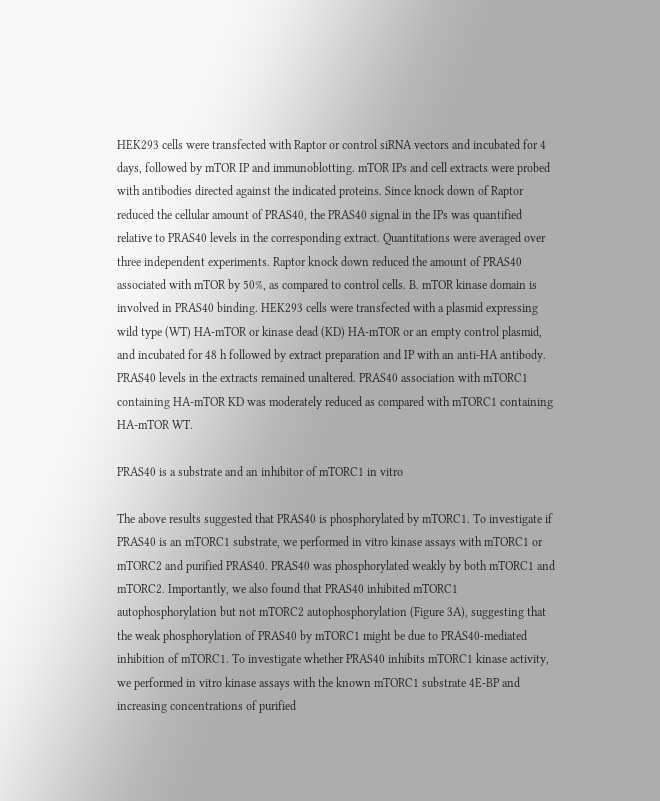HEK293 cells were transfected with Raptor or control siRNA vectors and incubated for 4 days, followed by mTOR IP and immunoblotting. mTOR IPs and cell extracts were probed with antibodies directed against the indicated proteins. Since knock down of Raptor reduced the cellular amount of PRAS40, the PRAS40 signal in the IPs was quantified relative to PRAS40 levels in the corresponding extract. Quantitations were averaged over three independent experiments. Raptor knock down reduced the amount of PRAS40 associated with mTOR by 50%, as compared to control cells. B. mTOR kinase domain is involved in PRAS40 binding. HEK293 cells were transfected with a plasmid expressing wild type (WT) HA-mTOR or kinase dead (KD) HA-mTOR or an empty control plasmid, and incubated for 48 h followed by extract preparation and IP with an anti-HA antibody. PRAS40 levels in the extracts remained unaltered. PRAS40 association with mTORC1 containing HA-mTOR KD was moderately reduced as compared with mTORC1 containing HA-mTOR WT.

PRAS40 is a substrate and an inhibitor of mTORC1 in vitro

The above results suggested that PRAS40 is phosphorylated by mTORC1. To investigate if PRAS40 is an mTORC1 substrate, we performed in vitro kinase assays with mTORC1 or mTORC2 and purified PRAS40. PRAS40 was phosphorylated weakly by both mTORC1 and mTORC2. Importantly, we also found that PRAS40 inhibited mTORC1 autophosphorylation but not mTORC2 autophosphorylation (Figure 3A), suggesting that the weak phosphorylation of PRAS40 by mTORC1 might be due to PRAS40-mediated inhibition of mTORC1. To investigate whether PRAS40 inhibits mTORC1 kinase activity, we performed in vitro kinase assays with the known mTORC1 substrate 4E-BP and increasing concentrations of purified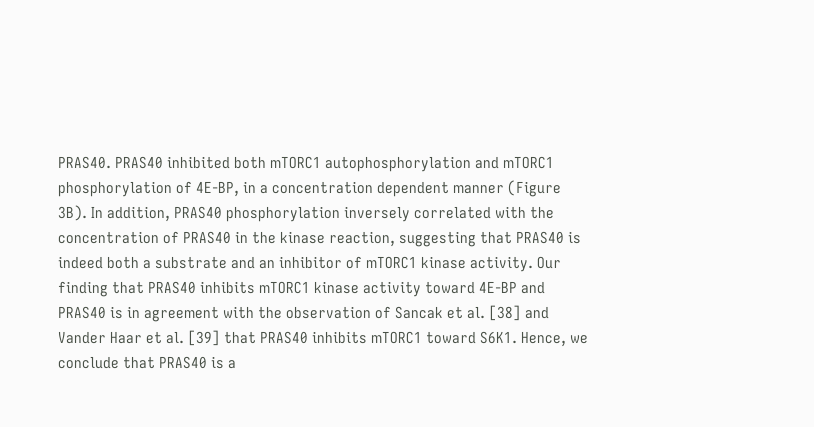PRAS40. PRAS40 inhibited both mTORC1 autophosphorylation and mTORC1 phosphorylation of 4E-BP, in a concentration dependent manner (Figure 3B). In addition, PRAS40 phosphorylation inversely correlated with the concentration of PRAS40 in the kinase reaction, suggesting that PRAS40 is indeed both a substrate and an inhibitor of mTORC1 kinase activity. Our finding that PRAS40 inhibits mTORC1 kinase activity toward 4E-BP and PRAS40 is in agreement with the observation of Sancak et al. [38] and Vander Haar et al. [39] that PRAS40 inhibits mTORC1 toward S6K1. Hence, we conclude that PRAS40 is a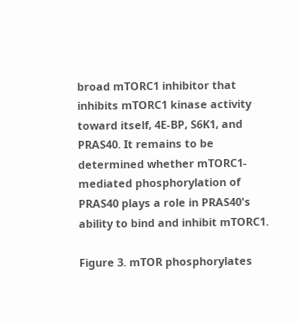broad mTORC1 inhibitor that inhibits mTORC1 kinase activity toward itself, 4E-BP, S6K1, and PRAS40. It remains to be determined whether mTORC1-mediated phosphorylation of PRAS40 plays a role in PRAS40's ability to bind and inhibit mTORC1.

Figure 3. mTOR phosphorylates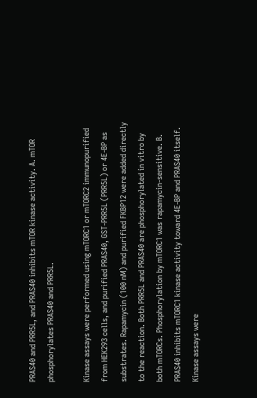PRAS40 and PRR5L, and PRAS40 inhibits mTOR kinase activity. A. mTOR phosphorylates PRAS40 and PRR5L.

Kinase assays were performed using mTORC1 or mTORC2 immunopurified from HEK293 cells, and purified PRAS40, GST-PRR5L (PRR5L) or 4E-BP as substrates. Rapamycin (100 nM) and purified FKBP12 were added directly to the reaction. Both PRR5L and PRAS40 are phosphorylated in vitro by both mTORCs. Phosphorylation by mTORC1 was rapamycin-sensitive. B. PRAS40 inhibits mTORC1 kinase activity toward 4E-BP and PRAS40 itself. Kinase assays were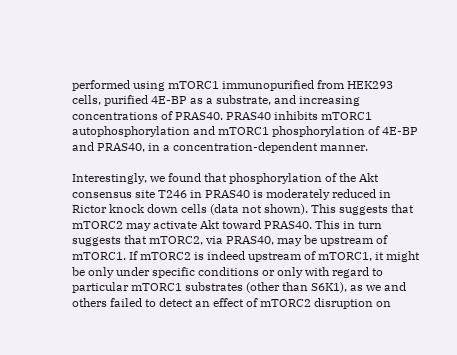performed using mTORC1 immunopurified from HEK293 cells, purified 4E-BP as a substrate, and increasing concentrations of PRAS40. PRAS40 inhibits mTORC1 autophosphorylation and mTORC1 phosphorylation of 4E-BP and PRAS40, in a concentration-dependent manner.

Interestingly, we found that phosphorylation of the Akt consensus site T246 in PRAS40 is moderately reduced in Rictor knock down cells (data not shown). This suggests that mTORC2 may activate Akt toward PRAS40. This in turn suggests that mTORC2, via PRAS40, may be upstream of mTORC1. If mTORC2 is indeed upstream of mTORC1, it might be only under specific conditions or only with regard to particular mTORC1 substrates (other than S6K1), as we and others failed to detect an effect of mTORC2 disruption on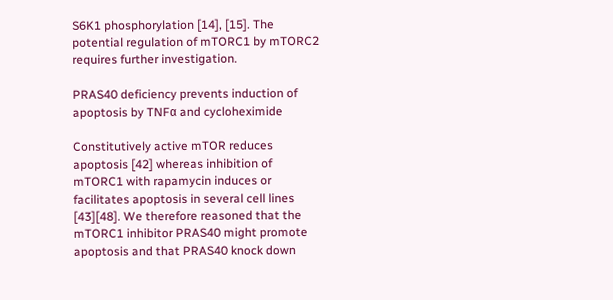S6K1 phosphorylation [14], [15]. The potential regulation of mTORC1 by mTORC2 requires further investigation.

PRAS40 deficiency prevents induction of apoptosis by TNFα and cycloheximide

Constitutively active mTOR reduces apoptosis [42] whereas inhibition of mTORC1 with rapamycin induces or facilitates apoptosis in several cell lines [43][48]. We therefore reasoned that the mTORC1 inhibitor PRAS40 might promote apoptosis and that PRAS40 knock down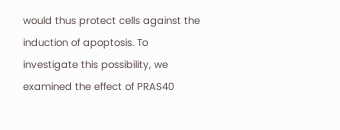would thus protect cells against the induction of apoptosis. To investigate this possibility, we examined the effect of PRAS40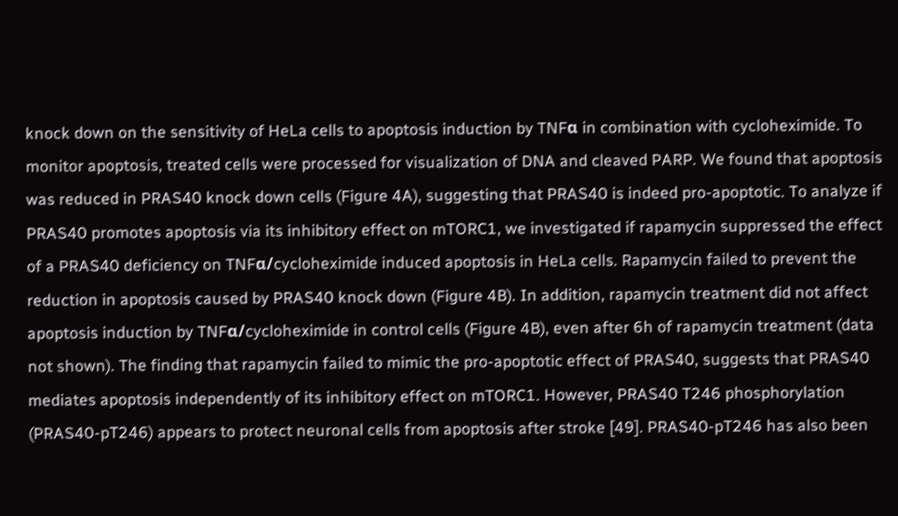knock down on the sensitivity of HeLa cells to apoptosis induction by TNFα in combination with cycloheximide. To monitor apoptosis, treated cells were processed for visualization of DNA and cleaved PARP. We found that apoptosis was reduced in PRAS40 knock down cells (Figure 4A), suggesting that PRAS40 is indeed pro-apoptotic. To analyze if PRAS40 promotes apoptosis via its inhibitory effect on mTORC1, we investigated if rapamycin suppressed the effect of a PRAS40 deficiency on TNFα/cycloheximide induced apoptosis in HeLa cells. Rapamycin failed to prevent the reduction in apoptosis caused by PRAS40 knock down (Figure 4B). In addition, rapamycin treatment did not affect apoptosis induction by TNFα/cycloheximide in control cells (Figure 4B), even after 6h of rapamycin treatment (data not shown). The finding that rapamycin failed to mimic the pro-apoptotic effect of PRAS40, suggests that PRAS40 mediates apoptosis independently of its inhibitory effect on mTORC1. However, PRAS40 T246 phosphorylation (PRAS40-pT246) appears to protect neuronal cells from apoptosis after stroke [49]. PRAS40-pT246 has also been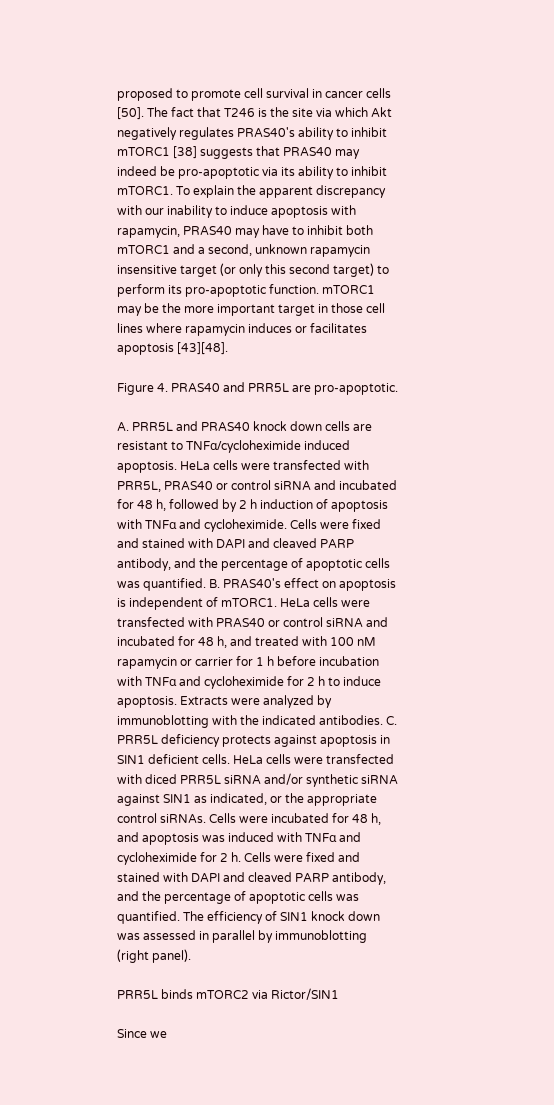proposed to promote cell survival in cancer cells [50]. The fact that T246 is the site via which Akt negatively regulates PRAS40's ability to inhibit mTORC1 [38] suggests that PRAS40 may indeed be pro-apoptotic via its ability to inhibit mTORC1. To explain the apparent discrepancy with our inability to induce apoptosis with rapamycin, PRAS40 may have to inhibit both mTORC1 and a second, unknown rapamycin insensitive target (or only this second target) to perform its pro-apoptotic function. mTORC1 may be the more important target in those cell lines where rapamycin induces or facilitates apoptosis [43][48].

Figure 4. PRAS40 and PRR5L are pro-apoptotic.

A. PRR5L and PRAS40 knock down cells are resistant to TNFα/cycloheximide induced apoptosis. HeLa cells were transfected with PRR5L, PRAS40 or control siRNA and incubated for 48 h, followed by 2 h induction of apoptosis with TNFα and cycloheximide. Cells were fixed and stained with DAPI and cleaved PARP antibody, and the percentage of apoptotic cells was quantified. B. PRAS40's effect on apoptosis is independent of mTORC1. HeLa cells were transfected with PRAS40 or control siRNA and incubated for 48 h, and treated with 100 nM rapamycin or carrier for 1 h before incubation with TNFα and cycloheximide for 2 h to induce apoptosis. Extracts were analyzed by immunoblotting with the indicated antibodies. C. PRR5L deficiency protects against apoptosis in SIN1 deficient cells. HeLa cells were transfected with diced PRR5L siRNA and/or synthetic siRNA against SIN1 as indicated, or the appropriate control siRNAs. Cells were incubated for 48 h, and apoptosis was induced with TNFα and cycloheximide for 2 h. Cells were fixed and stained with DAPI and cleaved PARP antibody, and the percentage of apoptotic cells was quantified. The efficiency of SIN1 knock down was assessed in parallel by immunoblotting (right panel).

PRR5L binds mTORC2 via Rictor/SIN1

Since we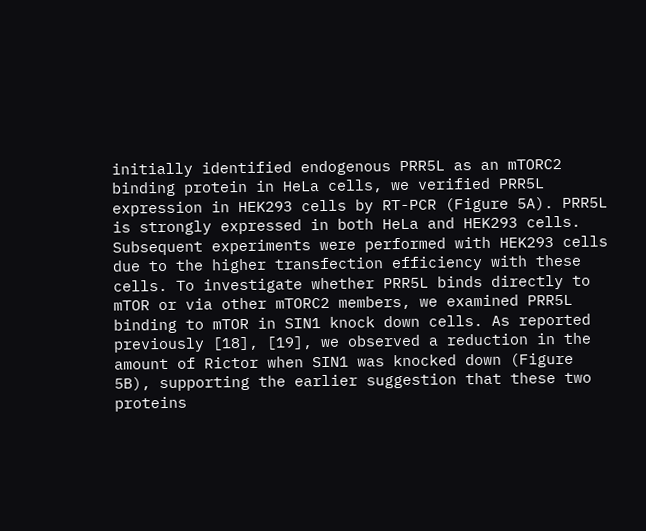initially identified endogenous PRR5L as an mTORC2 binding protein in HeLa cells, we verified PRR5L expression in HEK293 cells by RT-PCR (Figure 5A). PRR5L is strongly expressed in both HeLa and HEK293 cells. Subsequent experiments were performed with HEK293 cells due to the higher transfection efficiency with these cells. To investigate whether PRR5L binds directly to mTOR or via other mTORC2 members, we examined PRR5L binding to mTOR in SIN1 knock down cells. As reported previously [18], [19], we observed a reduction in the amount of Rictor when SIN1 was knocked down (Figure 5B), supporting the earlier suggestion that these two proteins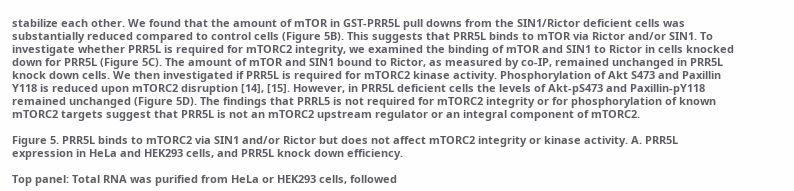stabilize each other. We found that the amount of mTOR in GST-PRR5L pull downs from the SIN1/Rictor deficient cells was substantially reduced compared to control cells (Figure 5B). This suggests that PRR5L binds to mTOR via Rictor and/or SIN1. To investigate whether PRR5L is required for mTORC2 integrity, we examined the binding of mTOR and SIN1 to Rictor in cells knocked down for PRR5L (Figure 5C). The amount of mTOR and SIN1 bound to Rictor, as measured by co-IP, remained unchanged in PRR5L knock down cells. We then investigated if PRR5L is required for mTORC2 kinase activity. Phosphorylation of Akt S473 and Paxillin Y118 is reduced upon mTORC2 disruption [14], [15]. However, in PRR5L deficient cells the levels of Akt-pS473 and Paxillin-pY118 remained unchanged (Figure 5D). The findings that PRRL5 is not required for mTORC2 integrity or for phosphorylation of known mTORC2 targets suggest that PRR5L is not an mTORC2 upstream regulator or an integral component of mTORC2.

Figure 5. PRR5L binds to mTORC2 via SIN1 and/or Rictor but does not affect mTORC2 integrity or kinase activity. A. PRR5L expression in HeLa and HEK293 cells, and PRR5L knock down efficiency.

Top panel: Total RNA was purified from HeLa or HEK293 cells, followed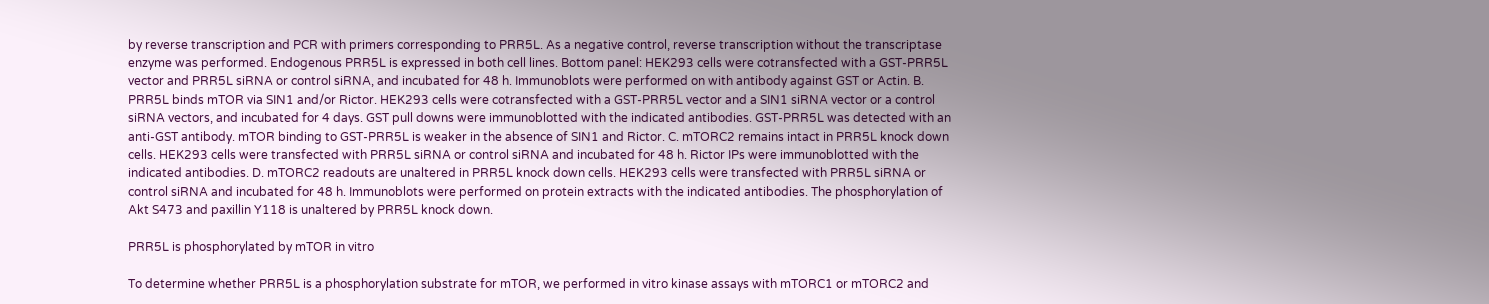by reverse transcription and PCR with primers corresponding to PRR5L. As a negative control, reverse transcription without the transcriptase enzyme was performed. Endogenous PRR5L is expressed in both cell lines. Bottom panel: HEK293 cells were cotransfected with a GST-PRR5L vector and PRR5L siRNA or control siRNA, and incubated for 48 h. Immunoblots were performed on with antibody against GST or Actin. B. PRR5L binds mTOR via SIN1 and/or Rictor. HEK293 cells were cotransfected with a GST-PRR5L vector and a SIN1 siRNA vector or a control siRNA vectors, and incubated for 4 days. GST pull downs were immunoblotted with the indicated antibodies. GST-PRR5L was detected with an anti-GST antibody. mTOR binding to GST-PRR5L is weaker in the absence of SIN1 and Rictor. C. mTORC2 remains intact in PRR5L knock down cells. HEK293 cells were transfected with PRR5L siRNA or control siRNA and incubated for 48 h. Rictor IPs were immunoblotted with the indicated antibodies. D. mTORC2 readouts are unaltered in PRR5L knock down cells. HEK293 cells were transfected with PRR5L siRNA or control siRNA and incubated for 48 h. Immunoblots were performed on protein extracts with the indicated antibodies. The phosphorylation of Akt S473 and paxillin Y118 is unaltered by PRR5L knock down.

PRR5L is phosphorylated by mTOR in vitro

To determine whether PRR5L is a phosphorylation substrate for mTOR, we performed in vitro kinase assays with mTORC1 or mTORC2 and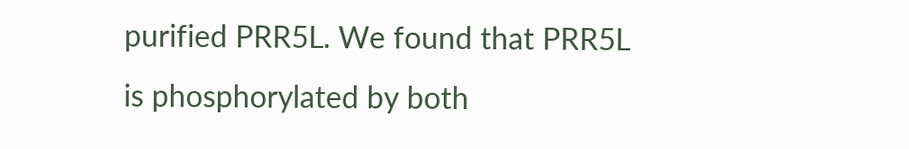purified PRR5L. We found that PRR5L is phosphorylated by both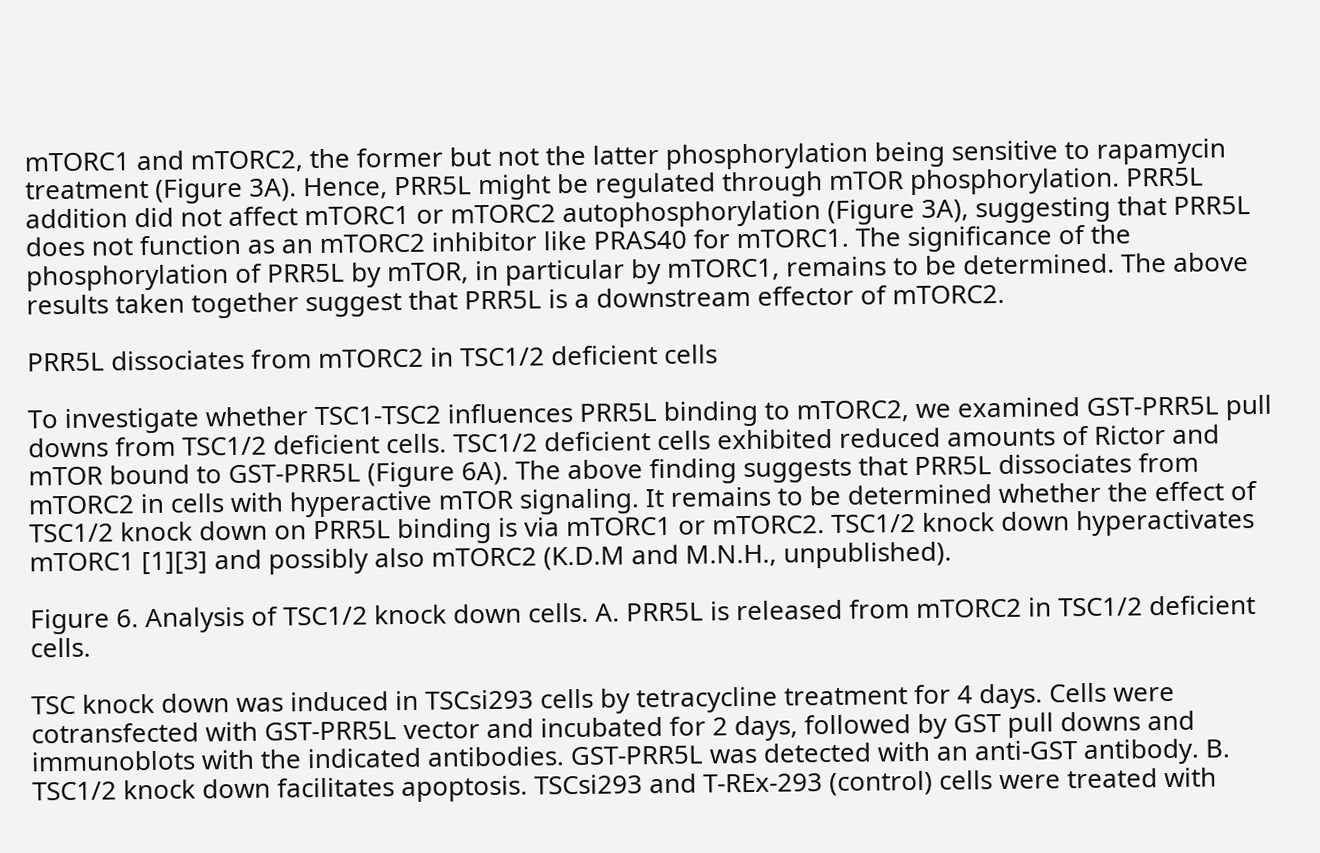mTORC1 and mTORC2, the former but not the latter phosphorylation being sensitive to rapamycin treatment (Figure 3A). Hence, PRR5L might be regulated through mTOR phosphorylation. PRR5L addition did not affect mTORC1 or mTORC2 autophosphorylation (Figure 3A), suggesting that PRR5L does not function as an mTORC2 inhibitor like PRAS40 for mTORC1. The significance of the phosphorylation of PRR5L by mTOR, in particular by mTORC1, remains to be determined. The above results taken together suggest that PRR5L is a downstream effector of mTORC2.

PRR5L dissociates from mTORC2 in TSC1/2 deficient cells

To investigate whether TSC1-TSC2 influences PRR5L binding to mTORC2, we examined GST-PRR5L pull downs from TSC1/2 deficient cells. TSC1/2 deficient cells exhibited reduced amounts of Rictor and mTOR bound to GST-PRR5L (Figure 6A). The above finding suggests that PRR5L dissociates from mTORC2 in cells with hyperactive mTOR signaling. It remains to be determined whether the effect of TSC1/2 knock down on PRR5L binding is via mTORC1 or mTORC2. TSC1/2 knock down hyperactivates mTORC1 [1][3] and possibly also mTORC2 (K.D.M and M.N.H., unpublished).

Figure 6. Analysis of TSC1/2 knock down cells. A. PRR5L is released from mTORC2 in TSC1/2 deficient cells.

TSC knock down was induced in TSCsi293 cells by tetracycline treatment for 4 days. Cells were cotransfected with GST-PRR5L vector and incubated for 2 days, followed by GST pull downs and immunoblots with the indicated antibodies. GST-PRR5L was detected with an anti-GST antibody. B. TSC1/2 knock down facilitates apoptosis. TSCsi293 and T-REx-293 (control) cells were treated with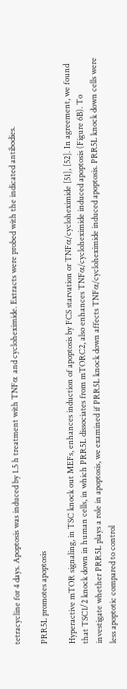tetracycline for 4 days. Apoptosis was induced by 1.5 h treatment with TNFα and cycloheximide. Extracts were probed with the indicated antibodies.

PRR5L promotes apoptosis

Hyperactive mTOR signaling, in TSC knock out MEFs, enhances induction of apoptosis by FCS starvation or TNFα/cycloheximide [51], [52]. In agreement, we found that TSC1/2 knock down in human cells, in which PRR5L dissociates from mTORC2, also enhances TNFα/cycloheximide induced apoptosis (Figure 6B). To investigate whether PRR5L plays a role in apoptosis, we examined if PRR5L knock down affects TNFα/cycloheximide induced apoptosis. PRR5L knock down cells were less apoptotic compared to control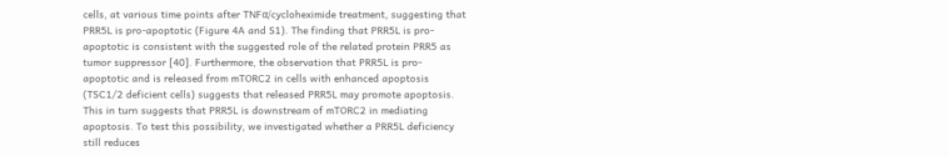cells, at various time points after TNFα/cycloheximide treatment, suggesting that PRR5L is pro-apoptotic (Figure 4A and S1). The finding that PRR5L is pro-apoptotic is consistent with the suggested role of the related protein PRR5 as tumor suppressor [40]. Furthermore, the observation that PRR5L is pro-apoptotic and is released from mTORC2 in cells with enhanced apoptosis (TSC1/2 deficient cells) suggests that released PRR5L may promote apoptosis. This in turn suggests that PRR5L is downstream of mTORC2 in mediating apoptosis. To test this possibility, we investigated whether a PRR5L deficiency still reduces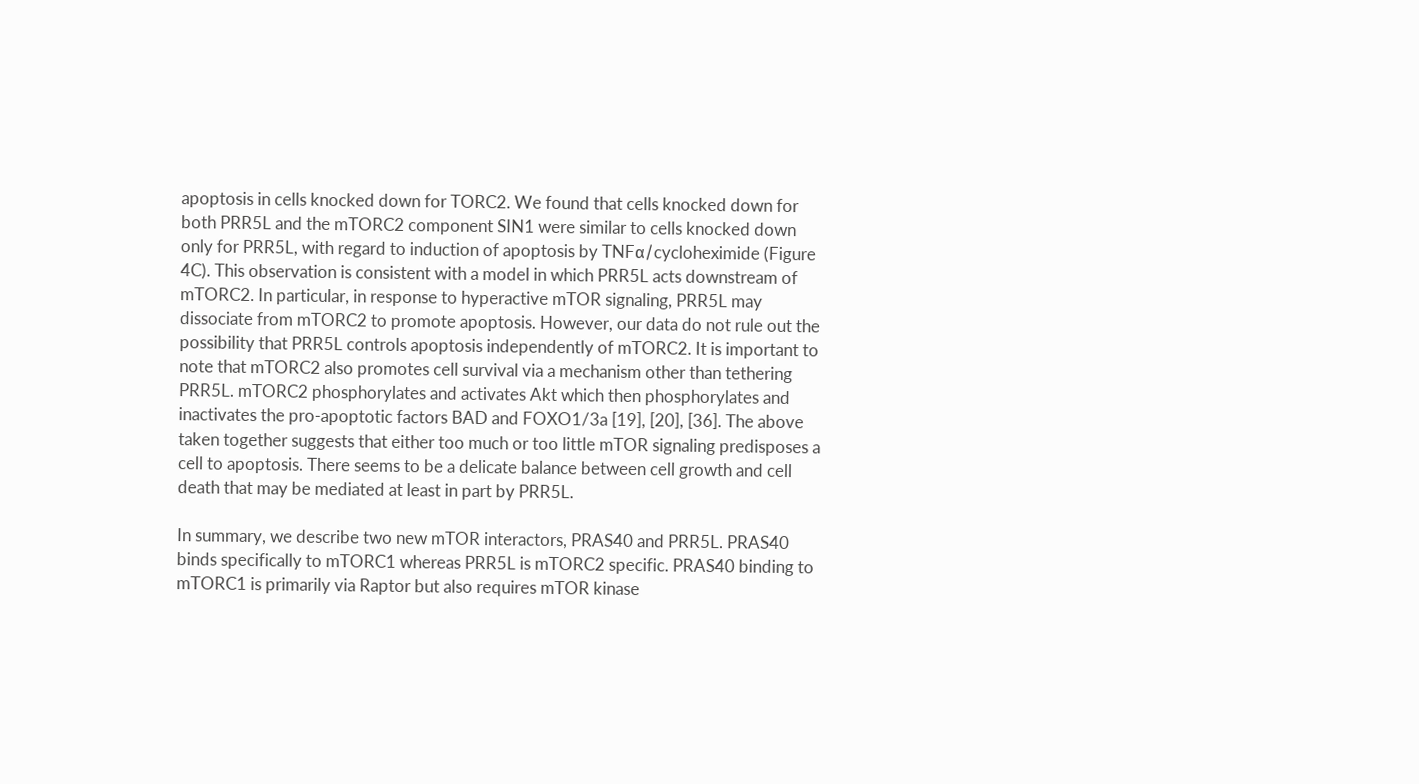apoptosis in cells knocked down for TORC2. We found that cells knocked down for both PRR5L and the mTORC2 component SIN1 were similar to cells knocked down only for PRR5L, with regard to induction of apoptosis by TNFα/cycloheximide (Figure 4C). This observation is consistent with a model in which PRR5L acts downstream of mTORC2. In particular, in response to hyperactive mTOR signaling, PRR5L may dissociate from mTORC2 to promote apoptosis. However, our data do not rule out the possibility that PRR5L controls apoptosis independently of mTORC2. It is important to note that mTORC2 also promotes cell survival via a mechanism other than tethering PRR5L. mTORC2 phosphorylates and activates Akt which then phosphorylates and inactivates the pro-apoptotic factors BAD and FOXO1/3a [19], [20], [36]. The above taken together suggests that either too much or too little mTOR signaling predisposes a cell to apoptosis. There seems to be a delicate balance between cell growth and cell death that may be mediated at least in part by PRR5L.

In summary, we describe two new mTOR interactors, PRAS40 and PRR5L. PRAS40 binds specifically to mTORC1 whereas PRR5L is mTORC2 specific. PRAS40 binding to mTORC1 is primarily via Raptor but also requires mTOR kinase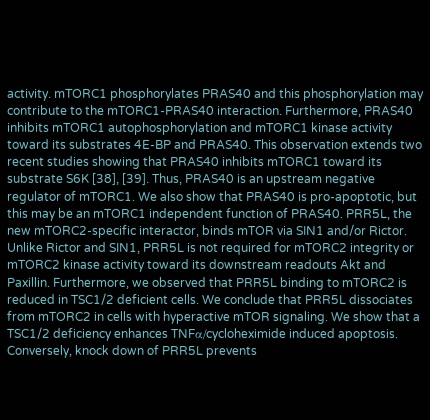activity. mTORC1 phosphorylates PRAS40 and this phosphorylation may contribute to the mTORC1-PRAS40 interaction. Furthermore, PRAS40 inhibits mTORC1 autophosphorylation and mTORC1 kinase activity toward its substrates 4E-BP and PRAS40. This observation extends two recent studies showing that PRAS40 inhibits mTORC1 toward its substrate S6K [38], [39]. Thus, PRAS40 is an upstream negative regulator of mTORC1. We also show that PRAS40 is pro-apoptotic, but this may be an mTORC1 independent function of PRAS40. PRR5L, the new mTORC2-specific interactor, binds mTOR via SIN1 and/or Rictor. Unlike Rictor and SIN1, PRR5L is not required for mTORC2 integrity or mTORC2 kinase activity toward its downstream readouts Akt and Paxillin. Furthermore, we observed that PRR5L binding to mTORC2 is reduced in TSC1/2 deficient cells. We conclude that PRR5L dissociates from mTORC2 in cells with hyperactive mTOR signaling. We show that a TSC1/2 deficiency enhances TNFα/cycloheximide induced apoptosis. Conversely, knock down of PRR5L prevents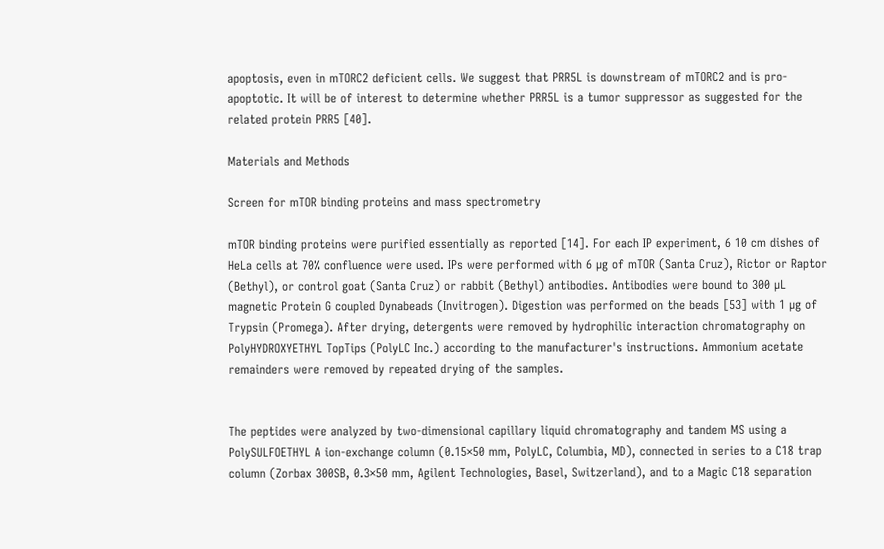apoptosis, even in mTORC2 deficient cells. We suggest that PRR5L is downstream of mTORC2 and is pro-apoptotic. It will be of interest to determine whether PRR5L is a tumor suppressor as suggested for the related protein PRR5 [40].

Materials and Methods

Screen for mTOR binding proteins and mass spectrometry

mTOR binding proteins were purified essentially as reported [14]. For each IP experiment, 6 10 cm dishes of HeLa cells at 70% confluence were used. IPs were performed with 6 µg of mTOR (Santa Cruz), Rictor or Raptor (Bethyl), or control goat (Santa Cruz) or rabbit (Bethyl) antibodies. Antibodies were bound to 300 µL magnetic Protein G coupled Dynabeads (Invitrogen). Digestion was performed on the beads [53] with 1 µg of Trypsin (Promega). After drying, detergents were removed by hydrophilic interaction chromatography on PolyHYDROXYETHYL TopTips (PolyLC Inc.) according to the manufacturer's instructions. Ammonium acetate remainders were removed by repeated drying of the samples.


The peptides were analyzed by two-dimensional capillary liquid chromatography and tandem MS using a PolySULFOETHYL A ion-exchange column (0.15×50 mm, PolyLC, Columbia, MD), connected in series to a C18 trap column (Zorbax 300SB, 0.3×50 mm, Agilent Technologies, Basel, Switzerland), and to a Magic C18 separation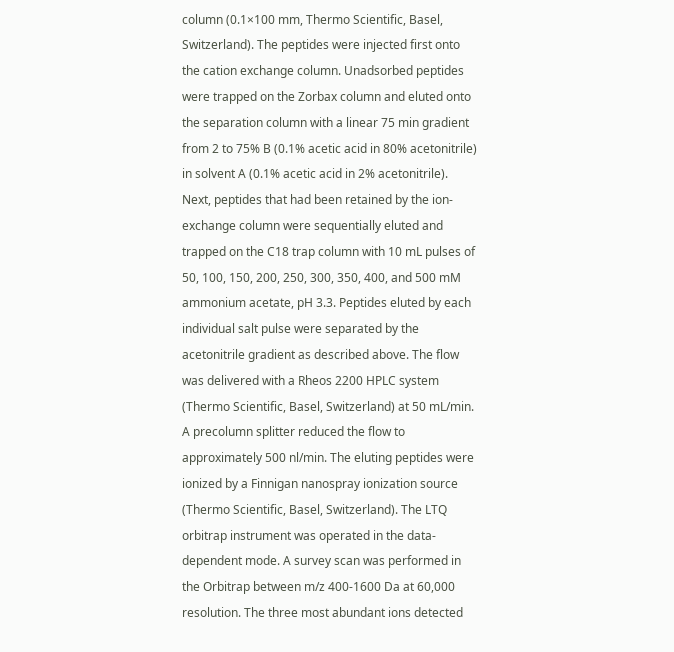column (0.1×100 mm, Thermo Scientific, Basel, Switzerland). The peptides were injected first onto the cation exchange column. Unadsorbed peptides were trapped on the Zorbax column and eluted onto the separation column with a linear 75 min gradient from 2 to 75% B (0.1% acetic acid in 80% acetonitrile) in solvent A (0.1% acetic acid in 2% acetonitrile). Next, peptides that had been retained by the ion-exchange column were sequentially eluted and trapped on the C18 trap column with 10 mL pulses of 50, 100, 150, 200, 250, 300, 350, 400, and 500 mM ammonium acetate, pH 3.3. Peptides eluted by each individual salt pulse were separated by the acetonitrile gradient as described above. The flow was delivered with a Rheos 2200 HPLC system (Thermo Scientific, Basel, Switzerland) at 50 mL/min. A precolumn splitter reduced the flow to approximately 500 nl/min. The eluting peptides were ionized by a Finnigan nanospray ionization source (Thermo Scientific, Basel, Switzerland). The LTQ orbitrap instrument was operated in the data-dependent mode. A survey scan was performed in the Orbitrap between m/z 400-1600 Da at 60,000 resolution. The three most abundant ions detected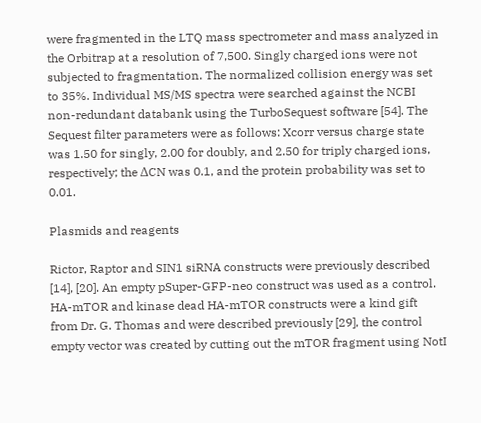were fragmented in the LTQ mass spectrometer and mass analyzed in the Orbitrap at a resolution of 7,500. Singly charged ions were not subjected to fragmentation. The normalized collision energy was set to 35%. Individual MS/MS spectra were searched against the NCBI non-redundant databank using the TurboSequest software [54]. The Sequest filter parameters were as follows: Xcorr versus charge state was 1.50 for singly, 2.00 for doubly, and 2.50 for triply charged ions, respectively; the ΔCN was 0.1, and the protein probability was set to 0.01.

Plasmids and reagents

Rictor, Raptor and SIN1 siRNA constructs were previously described [14], [20]. An empty pSuper-GFP-neo construct was used as a control. HA-mTOR and kinase dead HA-mTOR constructs were a kind gift from Dr. G. Thomas and were described previously [29], the control empty vector was created by cutting out the mTOR fragment using NotI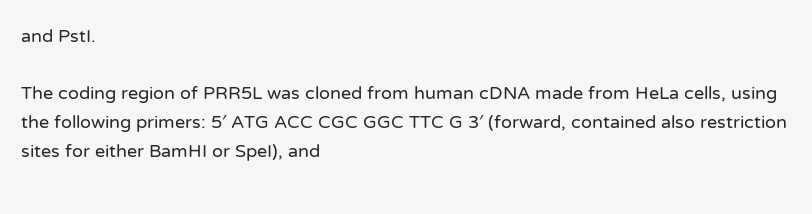and PstI.

The coding region of PRR5L was cloned from human cDNA made from HeLa cells, using the following primers: 5′ ATG ACC CGC GGC TTC G 3′ (forward, contained also restriction sites for either BamHI or SpeI), and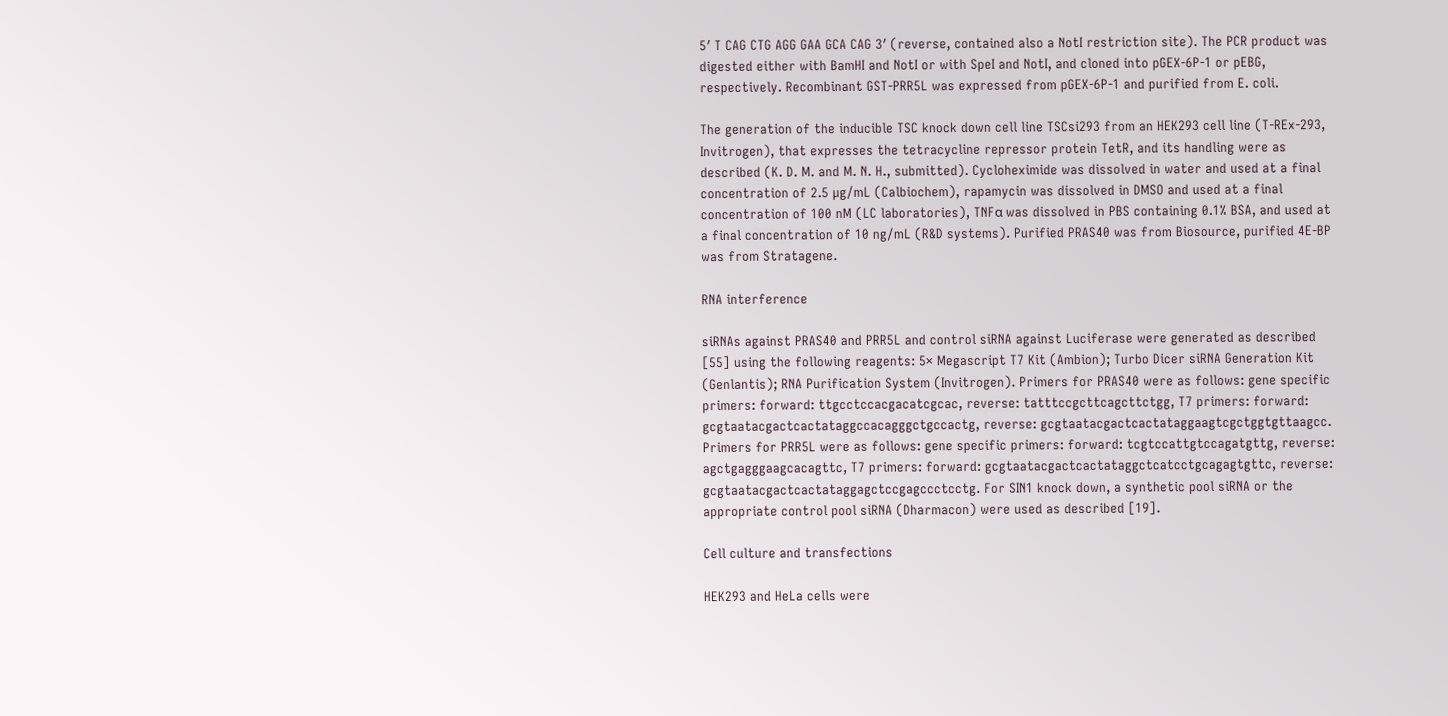5′ T CAG CTG AGG GAA GCA CAG 3′ (reverse, contained also a NotI restriction site). The PCR product was digested either with BamHI and NotI or with SpeI and NotI, and cloned into pGEX-6P-1 or pEBG, respectively. Recombinant GST-PRR5L was expressed from pGEX-6P-1 and purified from E. coli.

The generation of the inducible TSC knock down cell line TSCsi293 from an HEK293 cell line (T-REx-293, Invitrogen), that expresses the tetracycline repressor protein TetR, and its handling were as described (K. D. M. and M. N. H., submitted). Cycloheximide was dissolved in water and used at a final concentration of 2.5 µg/mL (Calbiochem), rapamycin was dissolved in DMSO and used at a final concentration of 100 nM (LC laboratories), TNFα was dissolved in PBS containing 0.1% BSA, and used at a final concentration of 10 ng/mL (R&D systems). Purified PRAS40 was from Biosource, purified 4E-BP was from Stratagene.

RNA interference

siRNAs against PRAS40 and PRR5L and control siRNA against Luciferase were generated as described [55] using the following reagents: 5× Megascript T7 Kit (Ambion); Turbo Dicer siRNA Generation Kit (Genlantis); RNA Purification System (Invitrogen). Primers for PRAS40 were as follows: gene specific primers: forward: ttgcctccacgacatcgcac, reverse: tatttccgcttcagcttctgg, T7 primers: forward: gcgtaatacgactcactataggccacagggctgccactg, reverse: gcgtaatacgactcactataggaagtcgctggtgttaagcc. Primers for PRR5L were as follows: gene specific primers: forward: tcgtccattgtccagatgttg, reverse: agctgagggaagcacagttc, T7 primers: forward: gcgtaatacgactcactataggctcatcctgcagagtgttc, reverse: gcgtaatacgactcactataggagctccgagccctcctg. For SIN1 knock down, a synthetic pool siRNA or the appropriate control pool siRNA (Dharmacon) were used as described [19].

Cell culture and transfections

HEK293 and HeLa cells were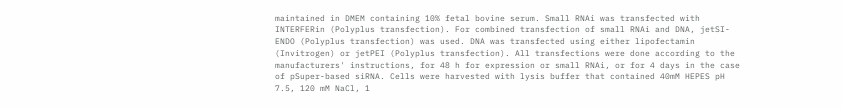maintained in DMEM containing 10% fetal bovine serum. Small RNAi was transfected with INTERFERin (Polyplus transfection). For combined transfection of small RNAi and DNA, jetSI-ENDO (Polyplus transfection) was used. DNA was transfected using either lipofectamin (Invitrogen) or jetPEI (Polyplus transfection). All transfections were done according to the manufacturers' instructions, for 48 h for expression or small RNAi, or for 4 days in the case of pSuper-based siRNA. Cells were harvested with lysis buffer that contained 40mM HEPES pH 7.5, 120 mM NaCl, 1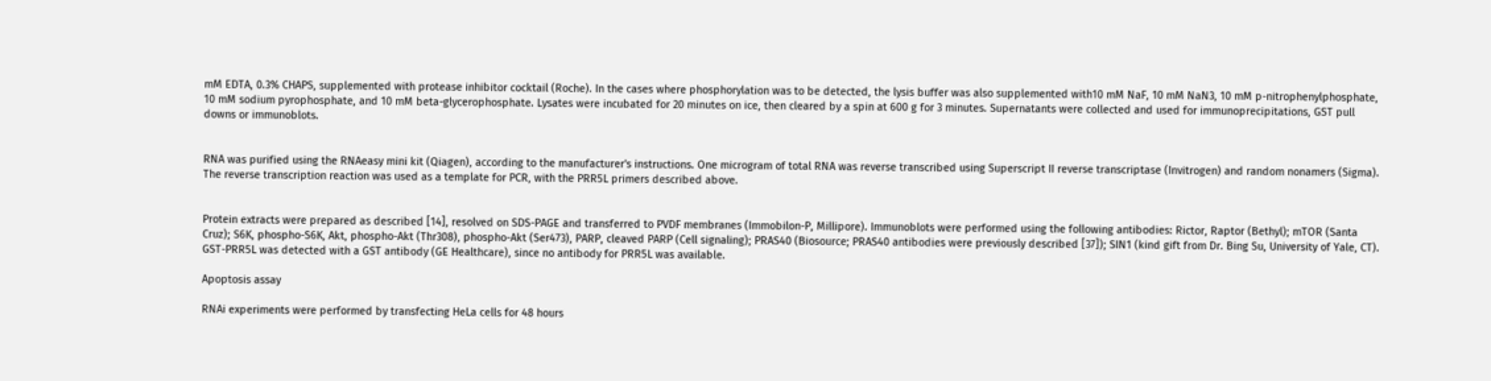mM EDTA, 0.3% CHAPS, supplemented with protease inhibitor cocktail (Roche). In the cases where phosphorylation was to be detected, the lysis buffer was also supplemented with10 mM NaF, 10 mM NaN3, 10 mM p-nitrophenylphosphate, 10 mM sodium pyrophosphate, and 10 mM beta-glycerophosphate. Lysates were incubated for 20 minutes on ice, then cleared by a spin at 600 g for 3 minutes. Supernatants were collected and used for immunoprecipitations, GST pull downs or immunoblots.


RNA was purified using the RNAeasy mini kit (Qiagen), according to the manufacturer's instructions. One microgram of total RNA was reverse transcribed using Superscript II reverse transcriptase (Invitrogen) and random nonamers (Sigma). The reverse transcription reaction was used as a template for PCR, with the PRR5L primers described above.


Protein extracts were prepared as described [14], resolved on SDS-PAGE and transferred to PVDF membranes (Immobilon-P, Millipore). Immunoblots were performed using the following antibodies: Rictor, Raptor (Bethyl); mTOR (Santa Cruz); S6K, phospho-S6K, Akt, phospho-Akt (Thr308), phospho-Akt (Ser473), PARP, cleaved PARP (Cell signaling); PRAS40 (Biosource; PRAS40 antibodies were previously described [37]); SIN1 (kind gift from Dr. Bing Su, University of Yale, CT). GST-PRR5L was detected with a GST antibody (GE Healthcare), since no antibody for PRR5L was available.

Apoptosis assay

RNAi experiments were performed by transfecting HeLa cells for 48 hours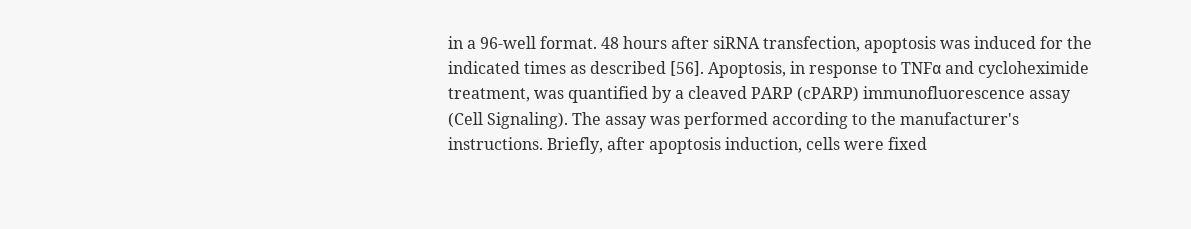in a 96-well format. 48 hours after siRNA transfection, apoptosis was induced for the indicated times as described [56]. Apoptosis, in response to TNFα and cycloheximide treatment, was quantified by a cleaved PARP (cPARP) immunofluorescence assay (Cell Signaling). The assay was performed according to the manufacturer's instructions. Briefly, after apoptosis induction, cells were fixed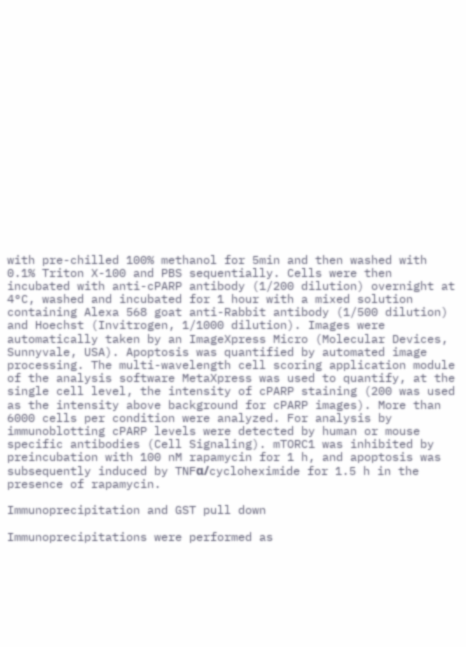with pre-chilled 100% methanol for 5min and then washed with 0.1% Triton X-100 and PBS sequentially. Cells were then incubated with anti-cPARP antibody (1/200 dilution) overnight at 4°C, washed and incubated for 1 hour with a mixed solution containing Alexa 568 goat anti-Rabbit antibody (1/500 dilution) and Hoechst (Invitrogen, 1/1000 dilution). Images were automatically taken by an ImageXpress Micro (Molecular Devices, Sunnyvale, USA). Apoptosis was quantified by automated image processing. The multi-wavelength cell scoring application module of the analysis software MetaXpress was used to quantify, at the single cell level, the intensity of cPARP staining (200 was used as the intensity above background for cPARP images). More than 6000 cells per condition were analyzed. For analysis by immunoblotting cPARP levels were detected by human or mouse specific antibodies (Cell Signaling). mTORC1 was inhibited by preincubation with 100 nM rapamycin for 1 h, and apoptosis was subsequently induced by TNFα/cycloheximide for 1.5 h in the presence of rapamycin.

Immunoprecipitation and GST pull down

Immunoprecipitations were performed as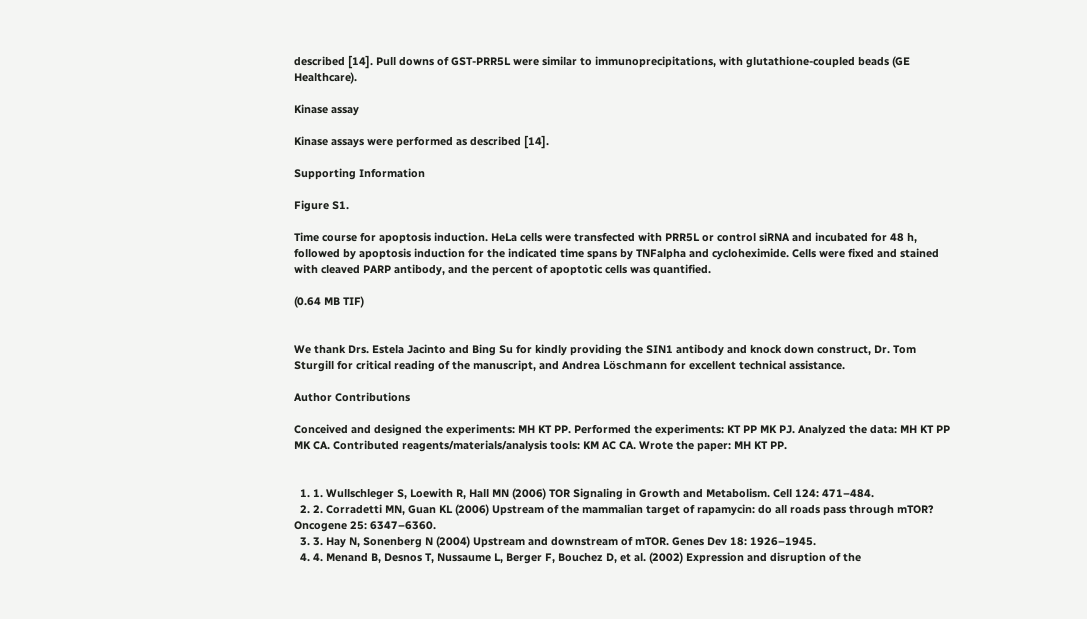described [14]. Pull downs of GST-PRR5L were similar to immunoprecipitations, with glutathione-coupled beads (GE Healthcare).

Kinase assay

Kinase assays were performed as described [14].

Supporting Information

Figure S1.

Time course for apoptosis induction. HeLa cells were transfected with PRR5L or control siRNA and incubated for 48 h, followed by apoptosis induction for the indicated time spans by TNFalpha and cycloheximide. Cells were fixed and stained with cleaved PARP antibody, and the percent of apoptotic cells was quantified.

(0.64 MB TIF)


We thank Drs. Estela Jacinto and Bing Su for kindly providing the SIN1 antibody and knock down construct, Dr. Tom Sturgill for critical reading of the manuscript, and Andrea Löschmann for excellent technical assistance.

Author Contributions

Conceived and designed the experiments: MH KT PP. Performed the experiments: KT PP MK PJ. Analyzed the data: MH KT PP MK CA. Contributed reagents/materials/analysis tools: KM AC CA. Wrote the paper: MH KT PP.


  1. 1. Wullschleger S, Loewith R, Hall MN (2006) TOR Signaling in Growth and Metabolism. Cell 124: 471–484.
  2. 2. Corradetti MN, Guan KL (2006) Upstream of the mammalian target of rapamycin: do all roads pass through mTOR? Oncogene 25: 6347–6360.
  3. 3. Hay N, Sonenberg N (2004) Upstream and downstream of mTOR. Genes Dev 18: 1926–1945.
  4. 4. Menand B, Desnos T, Nussaume L, Berger F, Bouchez D, et al. (2002) Expression and disruption of the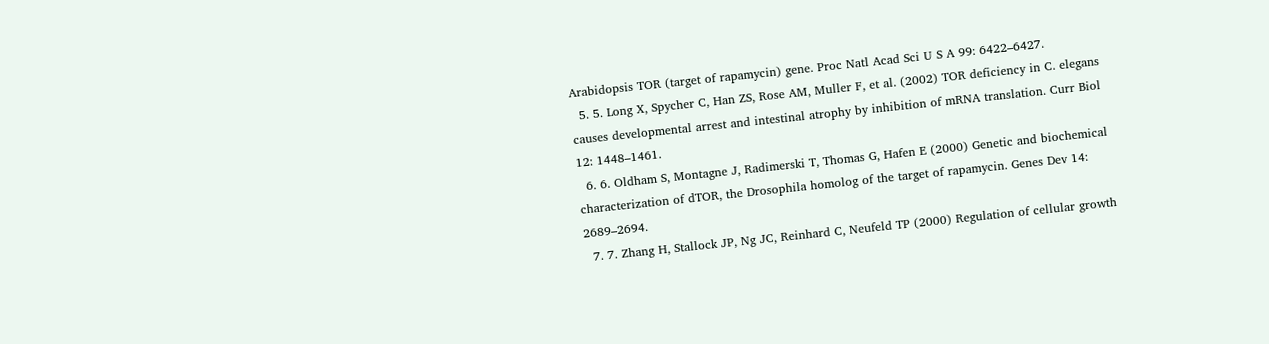Arabidopsis TOR (target of rapamycin) gene. Proc Natl Acad Sci U S A 99: 6422–6427.
  5. 5. Long X, Spycher C, Han ZS, Rose AM, Muller F, et al. (2002) TOR deficiency in C. elegans causes developmental arrest and intestinal atrophy by inhibition of mRNA translation. Curr Biol 12: 1448–1461.
  6. 6. Oldham S, Montagne J, Radimerski T, Thomas G, Hafen E (2000) Genetic and biochemical characterization of dTOR, the Drosophila homolog of the target of rapamycin. Genes Dev 14: 2689–2694.
  7. 7. Zhang H, Stallock JP, Ng JC, Reinhard C, Neufeld TP (2000) Regulation of cellular growth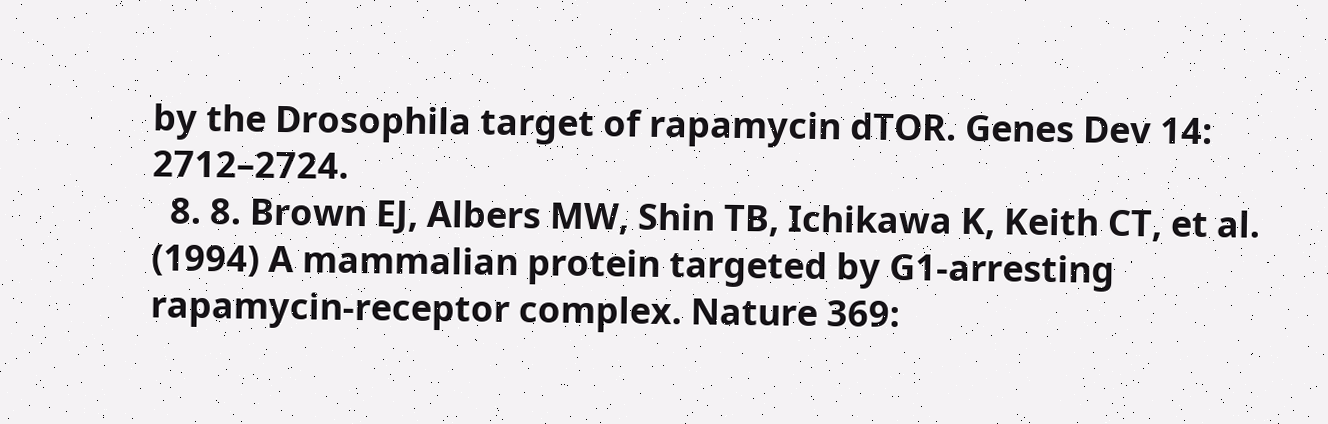by the Drosophila target of rapamycin dTOR. Genes Dev 14: 2712–2724.
  8. 8. Brown EJ, Albers MW, Shin TB, Ichikawa K, Keith CT, et al. (1994) A mammalian protein targeted by G1-arresting rapamycin-receptor complex. Nature 369: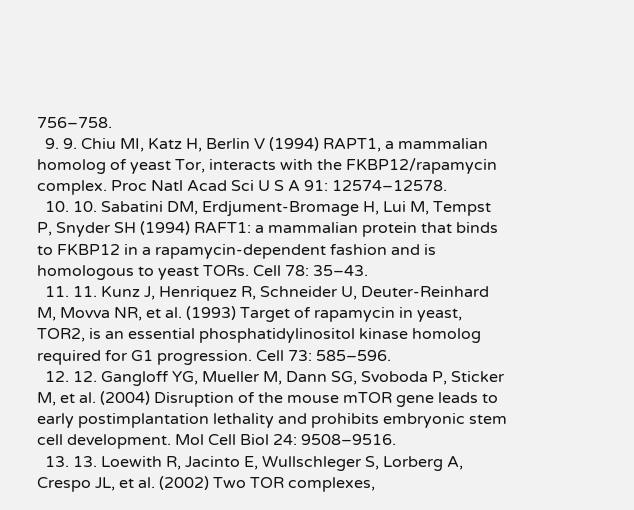756–758.
  9. 9. Chiu MI, Katz H, Berlin V (1994) RAPT1, a mammalian homolog of yeast Tor, interacts with the FKBP12/rapamycin complex. Proc Natl Acad Sci U S A 91: 12574–12578.
  10. 10. Sabatini DM, Erdjument-Bromage H, Lui M, Tempst P, Snyder SH (1994) RAFT1: a mammalian protein that binds to FKBP12 in a rapamycin-dependent fashion and is homologous to yeast TORs. Cell 78: 35–43.
  11. 11. Kunz J, Henriquez R, Schneider U, Deuter-Reinhard M, Movva NR, et al. (1993) Target of rapamycin in yeast, TOR2, is an essential phosphatidylinositol kinase homolog required for G1 progression. Cell 73: 585–596.
  12. 12. Gangloff YG, Mueller M, Dann SG, Svoboda P, Sticker M, et al. (2004) Disruption of the mouse mTOR gene leads to early postimplantation lethality and prohibits embryonic stem cell development. Mol Cell Biol 24: 9508–9516.
  13. 13. Loewith R, Jacinto E, Wullschleger S, Lorberg A, Crespo JL, et al. (2002) Two TOR complexes,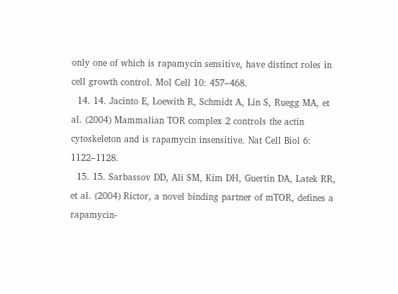only one of which is rapamycin sensitive, have distinct roles in cell growth control. Mol Cell 10: 457–468.
  14. 14. Jacinto E, Loewith R, Schmidt A, Lin S, Ruegg MA, et al. (2004) Mammalian TOR complex 2 controls the actin cytoskeleton and is rapamycin insensitive. Nat Cell Biol 6: 1122–1128.
  15. 15. Sarbassov DD, Ali SM, Kim DH, Guertin DA, Latek RR, et al. (2004) Rictor, a novel binding partner of mTOR, defines a rapamycin-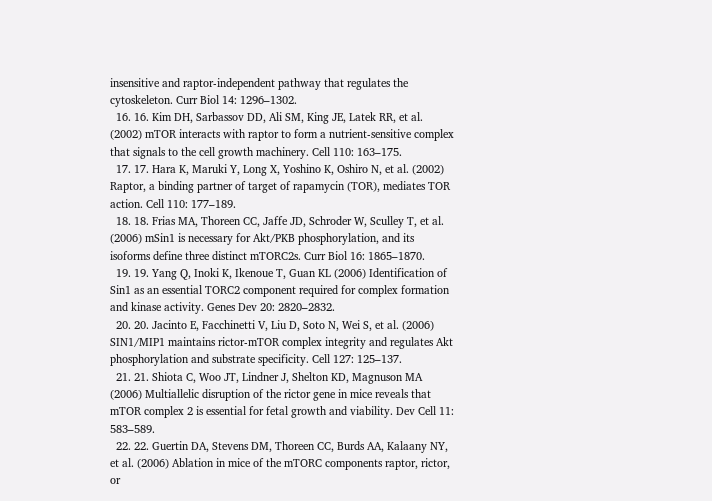insensitive and raptor-independent pathway that regulates the cytoskeleton. Curr Biol 14: 1296–1302.
  16. 16. Kim DH, Sarbassov DD, Ali SM, King JE, Latek RR, et al. (2002) mTOR interacts with raptor to form a nutrient-sensitive complex that signals to the cell growth machinery. Cell 110: 163–175.
  17. 17. Hara K, Maruki Y, Long X, Yoshino K, Oshiro N, et al. (2002) Raptor, a binding partner of target of rapamycin (TOR), mediates TOR action. Cell 110: 177–189.
  18. 18. Frias MA, Thoreen CC, Jaffe JD, Schroder W, Sculley T, et al. (2006) mSin1 is necessary for Akt/PKB phosphorylation, and its isoforms define three distinct mTORC2s. Curr Biol 16: 1865–1870.
  19. 19. Yang Q, Inoki K, Ikenoue T, Guan KL (2006) Identification of Sin1 as an essential TORC2 component required for complex formation and kinase activity. Genes Dev 20: 2820–2832.
  20. 20. Jacinto E, Facchinetti V, Liu D, Soto N, Wei S, et al. (2006) SIN1/MIP1 maintains rictor-mTOR complex integrity and regulates Akt phosphorylation and substrate specificity. Cell 127: 125–137.
  21. 21. Shiota C, Woo JT, Lindner J, Shelton KD, Magnuson MA (2006) Multiallelic disruption of the rictor gene in mice reveals that mTOR complex 2 is essential for fetal growth and viability. Dev Cell 11: 583–589.
  22. 22. Guertin DA, Stevens DM, Thoreen CC, Burds AA, Kalaany NY, et al. (2006) Ablation in mice of the mTORC components raptor, rictor, or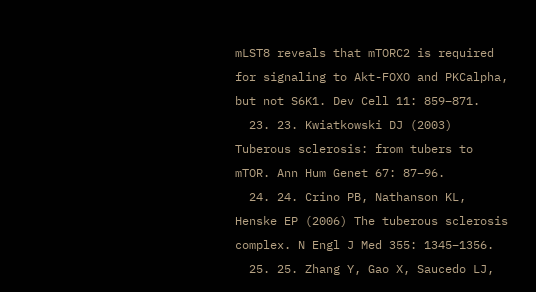mLST8 reveals that mTORC2 is required for signaling to Akt-FOXO and PKCalpha, but not S6K1. Dev Cell 11: 859–871.
  23. 23. Kwiatkowski DJ (2003) Tuberous sclerosis: from tubers to mTOR. Ann Hum Genet 67: 87–96.
  24. 24. Crino PB, Nathanson KL, Henske EP (2006) The tuberous sclerosis complex. N Engl J Med 355: 1345–1356.
  25. 25. Zhang Y, Gao X, Saucedo LJ,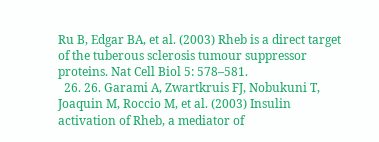Ru B, Edgar BA, et al. (2003) Rheb is a direct target of the tuberous sclerosis tumour suppressor proteins. Nat Cell Biol 5: 578–581.
  26. 26. Garami A, Zwartkruis FJ, Nobukuni T, Joaquin M, Roccio M, et al. (2003) Insulin activation of Rheb, a mediator of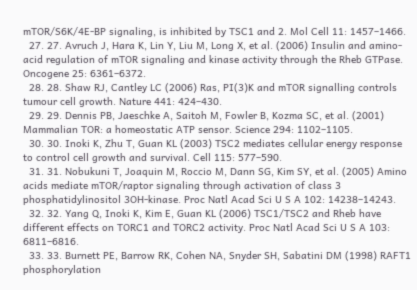mTOR/S6K/4E-BP signaling, is inhibited by TSC1 and 2. Mol Cell 11: 1457–1466.
  27. 27. Avruch J, Hara K, Lin Y, Liu M, Long X, et al. (2006) Insulin and amino-acid regulation of mTOR signaling and kinase activity through the Rheb GTPase. Oncogene 25: 6361–6372.
  28. 28. Shaw RJ, Cantley LC (2006) Ras, PI(3)K and mTOR signalling controls tumour cell growth. Nature 441: 424–430.
  29. 29. Dennis PB, Jaeschke A, Saitoh M, Fowler B, Kozma SC, et al. (2001) Mammalian TOR: a homeostatic ATP sensor. Science 294: 1102–1105.
  30. 30. Inoki K, Zhu T, Guan KL (2003) TSC2 mediates cellular energy response to control cell growth and survival. Cell 115: 577–590.
  31. 31. Nobukuni T, Joaquin M, Roccio M, Dann SG, Kim SY, et al. (2005) Amino acids mediate mTOR/raptor signaling through activation of class 3 phosphatidylinositol 3OH-kinase. Proc Natl Acad Sci U S A 102: 14238–14243.
  32. 32. Yang Q, Inoki K, Kim E, Guan KL (2006) TSC1/TSC2 and Rheb have different effects on TORC1 and TORC2 activity. Proc Natl Acad Sci U S A 103: 6811–6816.
  33. 33. Burnett PE, Barrow RK, Cohen NA, Snyder SH, Sabatini DM (1998) RAFT1 phosphorylation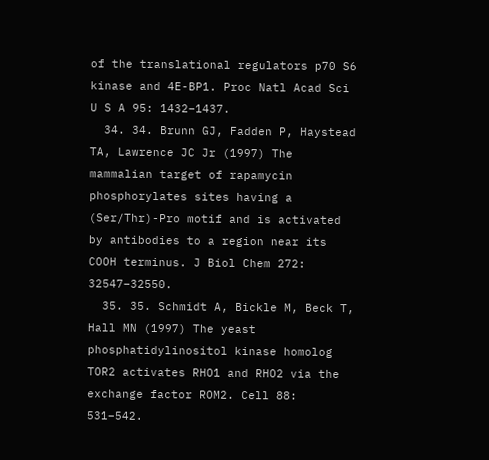of the translational regulators p70 S6 kinase and 4E-BP1. Proc Natl Acad Sci U S A 95: 1432–1437.
  34. 34. Brunn GJ, Fadden P, Haystead TA, Lawrence JC Jr (1997) The mammalian target of rapamycin phosphorylates sites having a (Ser/Thr)-Pro motif and is activated by antibodies to a region near its COOH terminus. J Biol Chem 272: 32547–32550.
  35. 35. Schmidt A, Bickle M, Beck T, Hall MN (1997) The yeast phosphatidylinositol kinase homolog TOR2 activates RHO1 and RHO2 via the exchange factor ROM2. Cell 88: 531–542.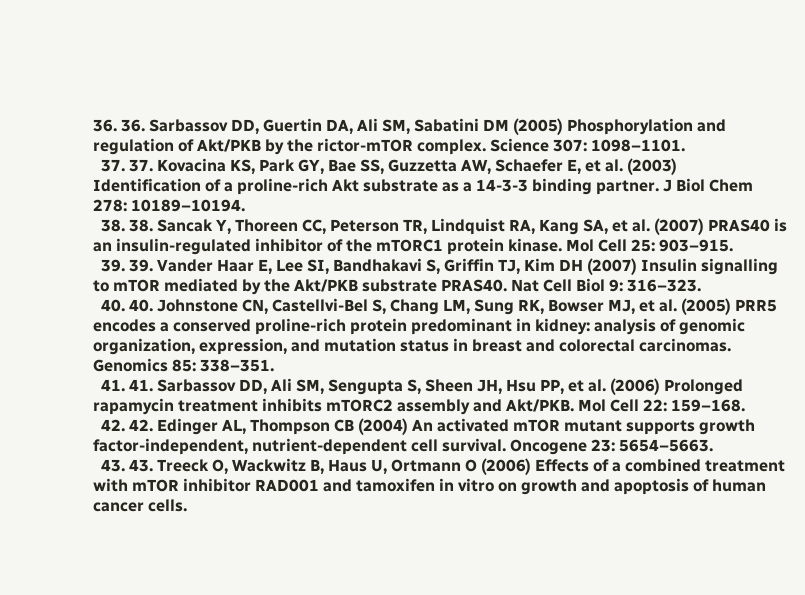36. 36. Sarbassov DD, Guertin DA, Ali SM, Sabatini DM (2005) Phosphorylation and regulation of Akt/PKB by the rictor-mTOR complex. Science 307: 1098–1101.
  37. 37. Kovacina KS, Park GY, Bae SS, Guzzetta AW, Schaefer E, et al. (2003) Identification of a proline-rich Akt substrate as a 14-3-3 binding partner. J Biol Chem 278: 10189–10194.
  38. 38. Sancak Y, Thoreen CC, Peterson TR, Lindquist RA, Kang SA, et al. (2007) PRAS40 is an insulin-regulated inhibitor of the mTORC1 protein kinase. Mol Cell 25: 903–915.
  39. 39. Vander Haar E, Lee SI, Bandhakavi S, Griffin TJ, Kim DH (2007) Insulin signalling to mTOR mediated by the Akt/PKB substrate PRAS40. Nat Cell Biol 9: 316–323.
  40. 40. Johnstone CN, Castellvi-Bel S, Chang LM, Sung RK, Bowser MJ, et al. (2005) PRR5 encodes a conserved proline-rich protein predominant in kidney: analysis of genomic organization, expression, and mutation status in breast and colorectal carcinomas. Genomics 85: 338–351.
  41. 41. Sarbassov DD, Ali SM, Sengupta S, Sheen JH, Hsu PP, et al. (2006) Prolonged rapamycin treatment inhibits mTORC2 assembly and Akt/PKB. Mol Cell 22: 159–168.
  42. 42. Edinger AL, Thompson CB (2004) An activated mTOR mutant supports growth factor-independent, nutrient-dependent cell survival. Oncogene 23: 5654–5663.
  43. 43. Treeck O, Wackwitz B, Haus U, Ortmann O (2006) Effects of a combined treatment with mTOR inhibitor RAD001 and tamoxifen in vitro on growth and apoptosis of human cancer cells.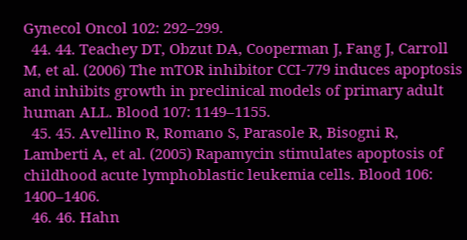Gynecol Oncol 102: 292–299.
  44. 44. Teachey DT, Obzut DA, Cooperman J, Fang J, Carroll M, et al. (2006) The mTOR inhibitor CCI-779 induces apoptosis and inhibits growth in preclinical models of primary adult human ALL. Blood 107: 1149–1155.
  45. 45. Avellino R, Romano S, Parasole R, Bisogni R, Lamberti A, et al. (2005) Rapamycin stimulates apoptosis of childhood acute lymphoblastic leukemia cells. Blood 106: 1400–1406.
  46. 46. Hahn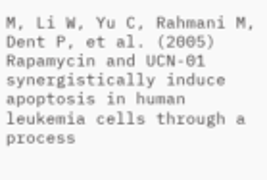M, Li W, Yu C, Rahmani M, Dent P, et al. (2005) Rapamycin and UCN-01 synergistically induce apoptosis in human leukemia cells through a process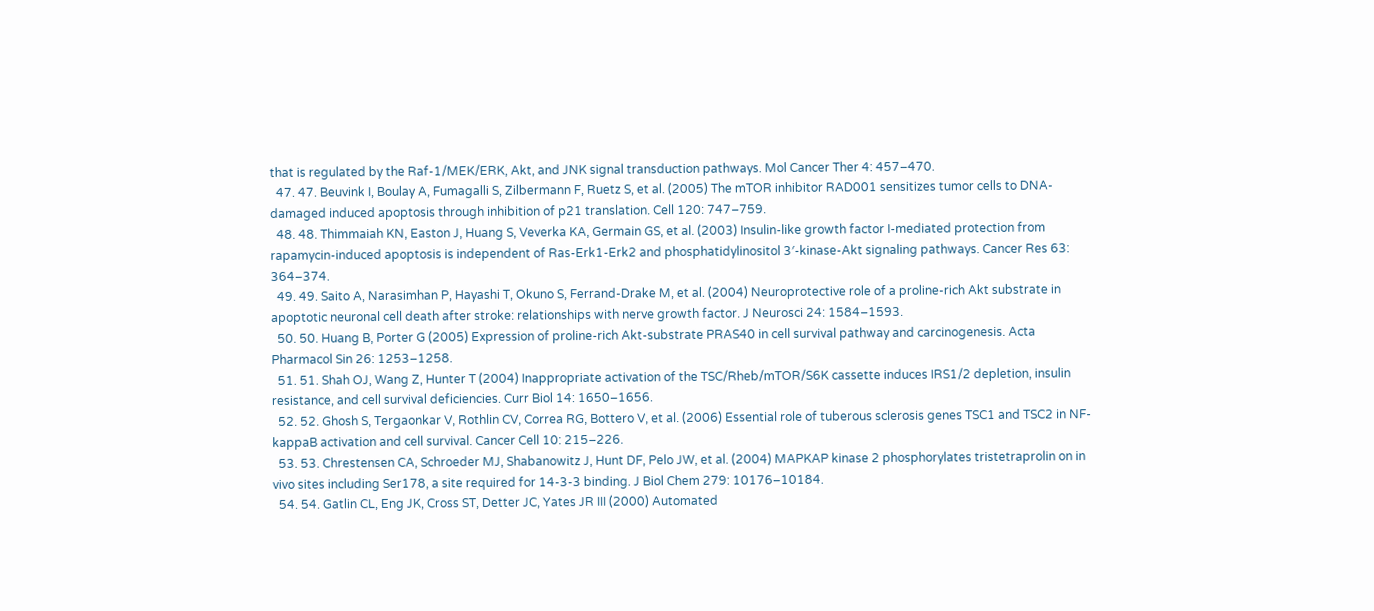that is regulated by the Raf-1/MEK/ERK, Akt, and JNK signal transduction pathways. Mol Cancer Ther 4: 457–470.
  47. 47. Beuvink I, Boulay A, Fumagalli S, Zilbermann F, Ruetz S, et al. (2005) The mTOR inhibitor RAD001 sensitizes tumor cells to DNA-damaged induced apoptosis through inhibition of p21 translation. Cell 120: 747–759.
  48. 48. Thimmaiah KN, Easton J, Huang S, Veverka KA, Germain GS, et al. (2003) Insulin-like growth factor I-mediated protection from rapamycin-induced apoptosis is independent of Ras-Erk1-Erk2 and phosphatidylinositol 3′-kinase-Akt signaling pathways. Cancer Res 63: 364–374.
  49. 49. Saito A, Narasimhan P, Hayashi T, Okuno S, Ferrand-Drake M, et al. (2004) Neuroprotective role of a proline-rich Akt substrate in apoptotic neuronal cell death after stroke: relationships with nerve growth factor. J Neurosci 24: 1584–1593.
  50. 50. Huang B, Porter G (2005) Expression of proline-rich Akt-substrate PRAS40 in cell survival pathway and carcinogenesis. Acta Pharmacol Sin 26: 1253–1258.
  51. 51. Shah OJ, Wang Z, Hunter T (2004) Inappropriate activation of the TSC/Rheb/mTOR/S6K cassette induces IRS1/2 depletion, insulin resistance, and cell survival deficiencies. Curr Biol 14: 1650–1656.
  52. 52. Ghosh S, Tergaonkar V, Rothlin CV, Correa RG, Bottero V, et al. (2006) Essential role of tuberous sclerosis genes TSC1 and TSC2 in NF-kappaB activation and cell survival. Cancer Cell 10: 215–226.
  53. 53. Chrestensen CA, Schroeder MJ, Shabanowitz J, Hunt DF, Pelo JW, et al. (2004) MAPKAP kinase 2 phosphorylates tristetraprolin on in vivo sites including Ser178, a site required for 14-3-3 binding. J Biol Chem 279: 10176–10184.
  54. 54. Gatlin CL, Eng JK, Cross ST, Detter JC, Yates JR III (2000) Automated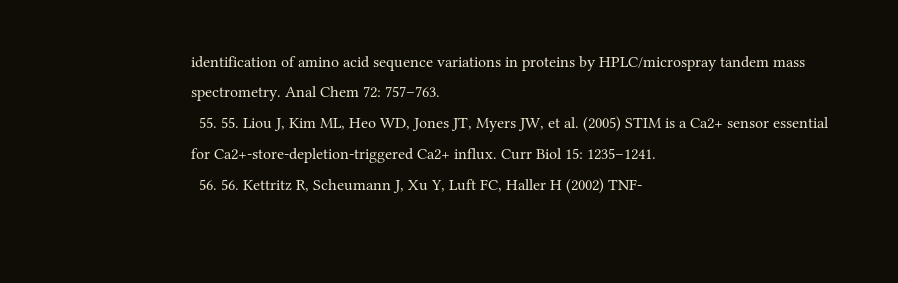identification of amino acid sequence variations in proteins by HPLC/microspray tandem mass spectrometry. Anal Chem 72: 757–763.
  55. 55. Liou J, Kim ML, Heo WD, Jones JT, Myers JW, et al. (2005) STIM is a Ca2+ sensor essential for Ca2+-store-depletion-triggered Ca2+ influx. Curr Biol 15: 1235–1241.
  56. 56. Kettritz R, Scheumann J, Xu Y, Luft FC, Haller H (2002) TNF-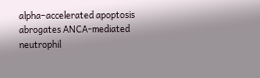alpha–accelerated apoptosis abrogates ANCA-mediated neutrophil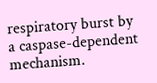respiratory burst by a caspase-dependent mechanism.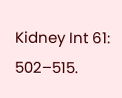Kidney Int 61: 502–515.